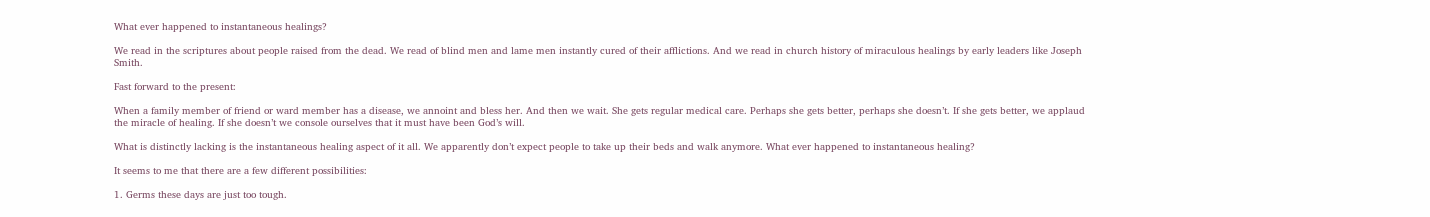What ever happened to instantaneous healings?

We read in the scriptures about people raised from the dead. We read of blind men and lame men instantly cured of their afflictions. And we read in church history of miraculous healings by early leaders like Joseph Smith.

Fast forward to the present:

When a family member of friend or ward member has a disease, we annoint and bless her. And then we wait. She gets regular medical care. Perhaps she gets better, perhaps she doesn’t. If she gets better, we applaud the miracle of healing. If she doesn’t we console ourselves that it must have been God’s will.

What is distinctly lacking is the instantaneous healing aspect of it all. We apparently don’t expect people to take up their beds and walk anymore. What ever happened to instantaneous healing?

It seems to me that there are a few different possibilities:

1. Germs these days are just too tough.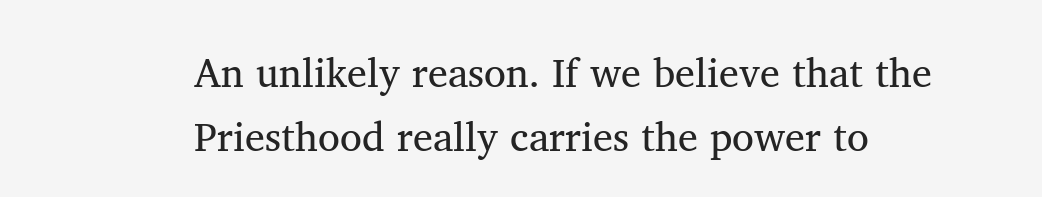An unlikely reason. If we believe that the Priesthood really carries the power to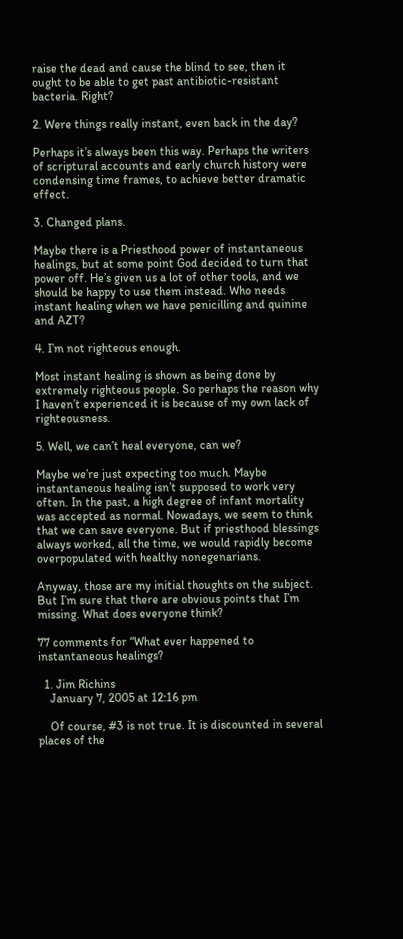raise the dead and cause the blind to see, then it ought to be able to get past antibiotic-resistant bacteria. Right?

2. Were things really instant, even back in the day?

Perhaps it’s always been this way. Perhaps the writers of scriptural accounts and early church history were condensing time frames, to achieve better dramatic effect.

3. Changed plans.

Maybe there is a Priesthood power of instantaneous healings, but at some point God decided to turn that power off. He’s given us a lot of other tools, and we should be happy to use them instead. Who needs instant healing when we have penicilling and quinine and AZT?

4. I’m not righteous enough.

Most instant healing is shown as being done by extremely righteous people. So perhaps the reason why I haven’t experienced it is because of my own lack of righteousness.

5. Well, we can’t heal everyone, can we?

Maybe we’re just expecting too much. Maybe instantaneous healing isn’t supposed to work very often. In the past, a high degree of infant mortality was accepted as normal. Nowadays, we seem to think that we can save everyone. But if priesthood blessings always worked, all the time, we would rapidly become overpopulated with healthy nonegenarians.

Anyway, those are my initial thoughts on the subject. But I’m sure that there are obvious points that I’m missing. What does everyone think?

77 comments for “What ever happened to instantaneous healings?

  1. Jim Richins
    January 7, 2005 at 12:16 pm

    Of course, #3 is not true. It is discounted in several places of the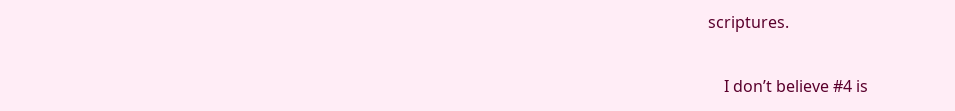scriptures.

    I don’t believe #4 is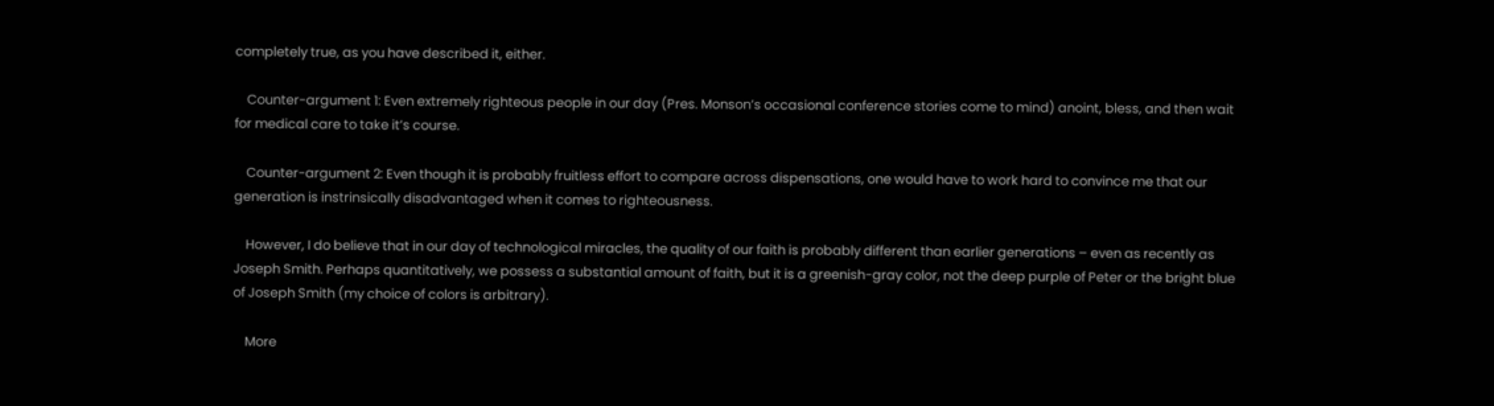completely true, as you have described it, either.

    Counter-argument 1: Even extremely righteous people in our day (Pres. Monson’s occasional conference stories come to mind) anoint, bless, and then wait for medical care to take it’s course.

    Counter-argument 2: Even though it is probably fruitless effort to compare across dispensations, one would have to work hard to convince me that our generation is instrinsically disadvantaged when it comes to righteousness.

    However, I do believe that in our day of technological miracles, the quality of our faith is probably different than earlier generations – even as recently as Joseph Smith. Perhaps quantitatively, we possess a substantial amount of faith, but it is a greenish-gray color, not the deep purple of Peter or the bright blue of Joseph Smith (my choice of colors is arbitrary).

    More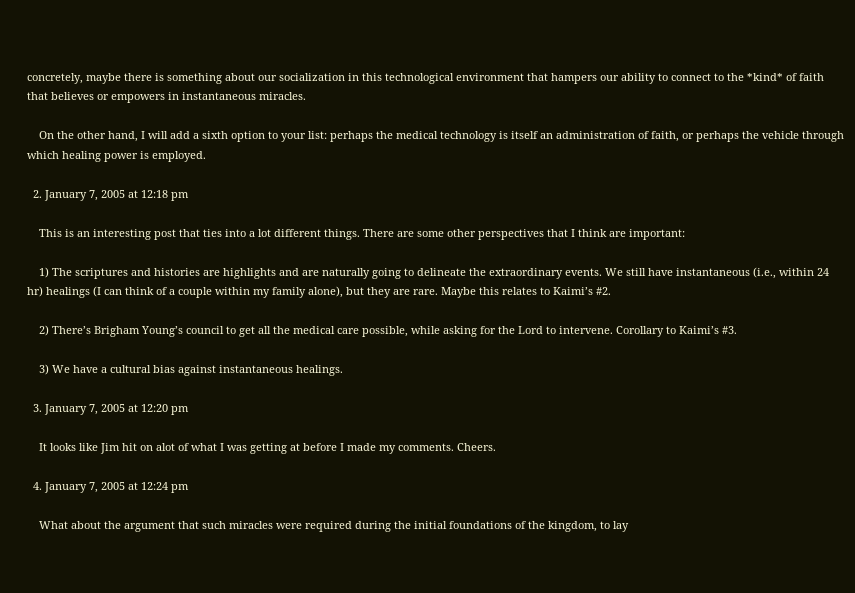concretely, maybe there is something about our socialization in this technological environment that hampers our ability to connect to the *kind* of faith that believes or empowers in instantaneous miracles.

    On the other hand, I will add a sixth option to your list: perhaps the medical technology is itself an administration of faith, or perhaps the vehicle through which healing power is employed.

  2. January 7, 2005 at 12:18 pm

    This is an interesting post that ties into a lot different things. There are some other perspectives that I think are important:

    1) The scriptures and histories are highlights and are naturally going to delineate the extraordinary events. We still have instantaneous (i.e., within 24 hr) healings (I can think of a couple within my family alone), but they are rare. Maybe this relates to Kaimi’s #2.

    2) There’s Brigham Young’s council to get all the medical care possible, while asking for the Lord to intervene. Corollary to Kaimi’s #3.

    3) We have a cultural bias against instantaneous healings.

  3. January 7, 2005 at 12:20 pm

    It looks like Jim hit on alot of what I was getting at before I made my comments. Cheers.

  4. January 7, 2005 at 12:24 pm

    What about the argument that such miracles were required during the initial foundations of the kingdom, to lay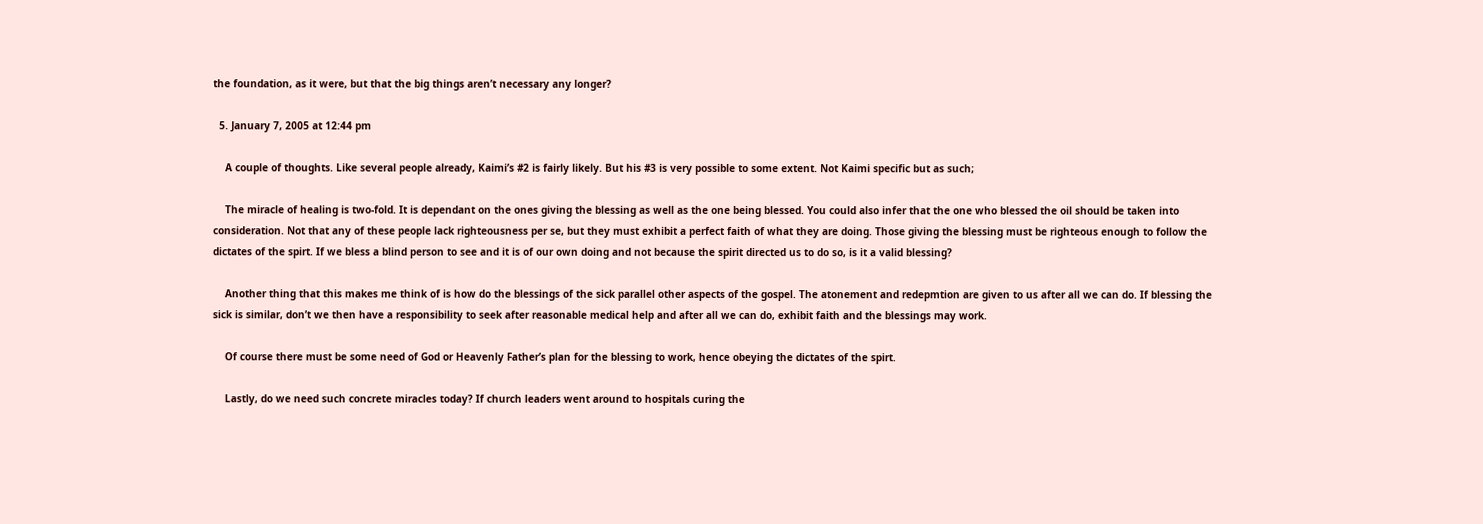the foundation, as it were, but that the big things aren’t necessary any longer?

  5. January 7, 2005 at 12:44 pm

    A couple of thoughts. Like several people already, Kaimi’s #2 is fairly likely. But his #3 is very possible to some extent. Not Kaimi specific but as such;

    The miracle of healing is two-fold. It is dependant on the ones giving the blessing as well as the one being blessed. You could also infer that the one who blessed the oil should be taken into consideration. Not that any of these people lack righteousness per se, but they must exhibit a perfect faith of what they are doing. Those giving the blessing must be righteous enough to follow the dictates of the spirt. If we bless a blind person to see and it is of our own doing and not because the spirit directed us to do so, is it a valid blessing?

    Another thing that this makes me think of is how do the blessings of the sick parallel other aspects of the gospel. The atonement and redepmtion are given to us after all we can do. If blessing the sick is similar, don’t we then have a responsibility to seek after reasonable medical help and after all we can do, exhibit faith and the blessings may work.

    Of course there must be some need of God or Heavenly Father’s plan for the blessing to work, hence obeying the dictates of the spirt.

    Lastly, do we need such concrete miracles today? If church leaders went around to hospitals curing the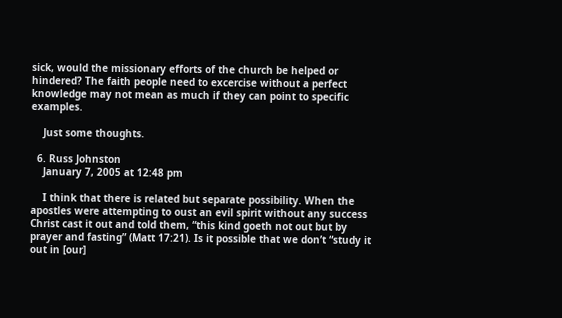sick, would the missionary efforts of the church be helped or hindered? The faith people need to excercise without a perfect knowledge may not mean as much if they can point to specific examples.

    Just some thoughts.

  6. Russ Johnston
    January 7, 2005 at 12:48 pm

    I think that there is related but separate possibility. When the apostles were attempting to oust an evil spirit without any success Christ cast it out and told them, “this kind goeth not out but by prayer and fasting” (Matt 17:21). Is it possible that we don’t “study it out in [our]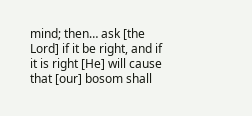mind; then… ask [the Lord] if it be right, and if it is right [He] will cause that [our] bosom shall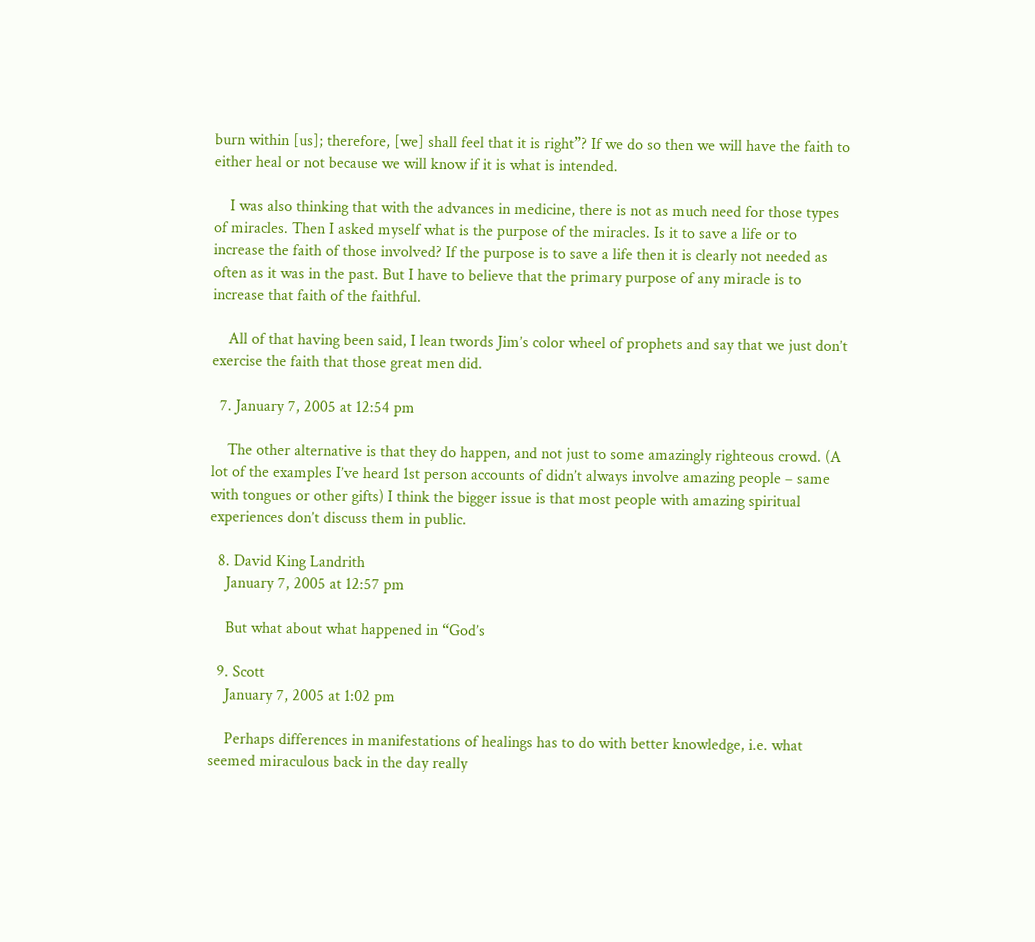burn within [us]; therefore, [we] shall feel that it is right”? If we do so then we will have the faith to either heal or not because we will know if it is what is intended.

    I was also thinking that with the advances in medicine, there is not as much need for those types of miracles. Then I asked myself what is the purpose of the miracles. Is it to save a life or to increase the faith of those involved? If the purpose is to save a life then it is clearly not needed as often as it was in the past. But I have to believe that the primary purpose of any miracle is to increase that faith of the faithful.

    All of that having been said, I lean twords Jim’s color wheel of prophets and say that we just don’t exercise the faith that those great men did.

  7. January 7, 2005 at 12:54 pm

    The other alternative is that they do happen, and not just to some amazingly righteous crowd. (A lot of the examples I’ve heard 1st person accounts of didn’t always involve amazing people – same with tongues or other gifts) I think the bigger issue is that most people with amazing spiritual experiences don’t discuss them in public.

  8. David King Landrith
    January 7, 2005 at 12:57 pm

    But what about what happened in “God’s

  9. Scott
    January 7, 2005 at 1:02 pm

    Perhaps differences in manifestations of healings has to do with better knowledge, i.e. what seemed miraculous back in the day really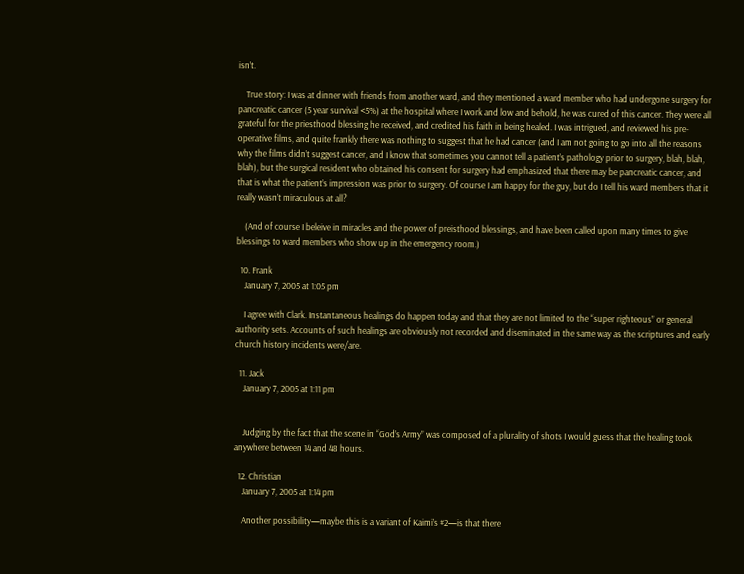isn’t.

    True story: I was at dinner with friends from another ward, and they mentioned a ward member who had undergone surgery for pancreatic cancer (5 year survival <5%) at the hospital where I work and low and behold, he was cured of this cancer. They were all grateful for the priesthood blessing he received, and credited his faith in being healed. I was intrigued, and reviewed his pre-operative films, and quite frankly there was nothing to suggest that he had cancer (and I am not going to go into all the reasons why the films didn’t suggest cancer, and I know that sometimes you cannot tell a patient’s pathology prior to surgery, blah, blah, blah), but the surgical resident who obtained his consent for surgery had emphasized that there may be pancreatic cancer, and that is what the patient’s impression was prior to surgery. Of course I am happy for the guy, but do I tell his ward members that it really wasn’t miraculous at all?

    (And of course I beleive in miracles and the power of preisthood blessings, and have been called upon many times to give blessings to ward members who show up in the emergency room.)

  10. Frank
    January 7, 2005 at 1:05 pm

    I agree with Clark. Instantaneous healings do happen today and that they are not limited to the “super righteous” or general authority sets. Accounts of such healings are obviously not recorded and diseminated in the same way as the scriptures and early church history incidents were/are.

  11. Jack
    January 7, 2005 at 1:11 pm


    Judging by the fact that the scene in “God’s Army” was composed of a plurality of shots I would guess that the healing took anywhere between 14 and 48 hours.

  12. Christian
    January 7, 2005 at 1:14 pm

    Another possibility—maybe this is a variant of Kaimi’s #2—is that there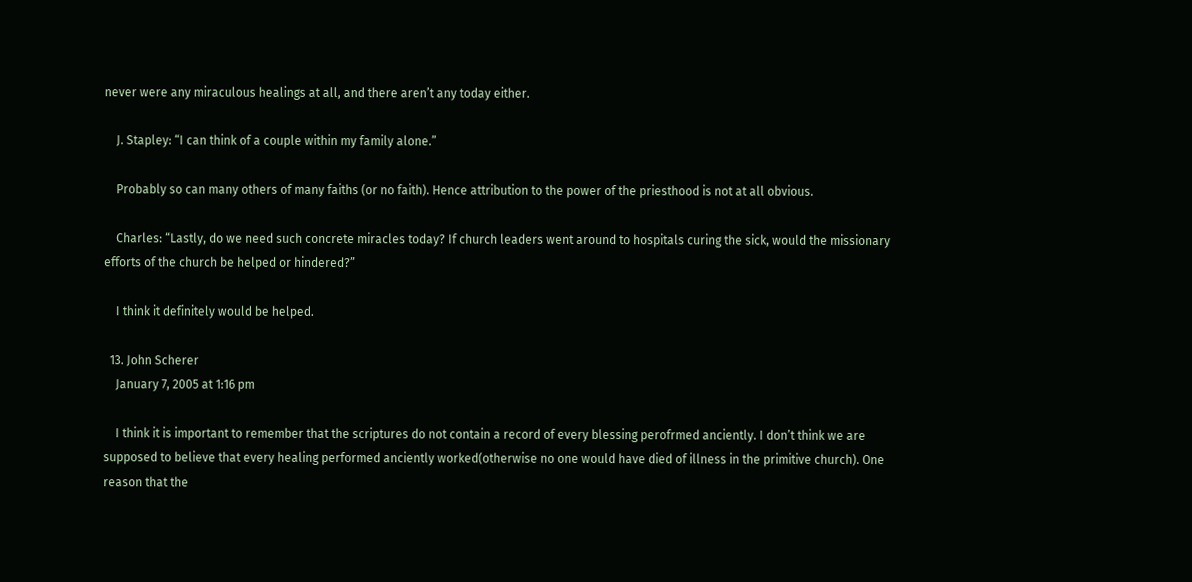never were any miraculous healings at all, and there aren’t any today either.

    J. Stapley: “I can think of a couple within my family alone.”

    Probably so can many others of many faiths (or no faith). Hence attribution to the power of the priesthood is not at all obvious.

    Charles: “Lastly, do we need such concrete miracles today? If church leaders went around to hospitals curing the sick, would the missionary efforts of the church be helped or hindered?”

    I think it definitely would be helped.

  13. John Scherer
    January 7, 2005 at 1:16 pm

    I think it is important to remember that the scriptures do not contain a record of every blessing perofrmed anciently. I don’t think we are supposed to believe that every healing performed anciently worked(otherwise no one would have died of illness in the primitive church). One reason that the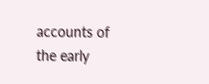accounts of the early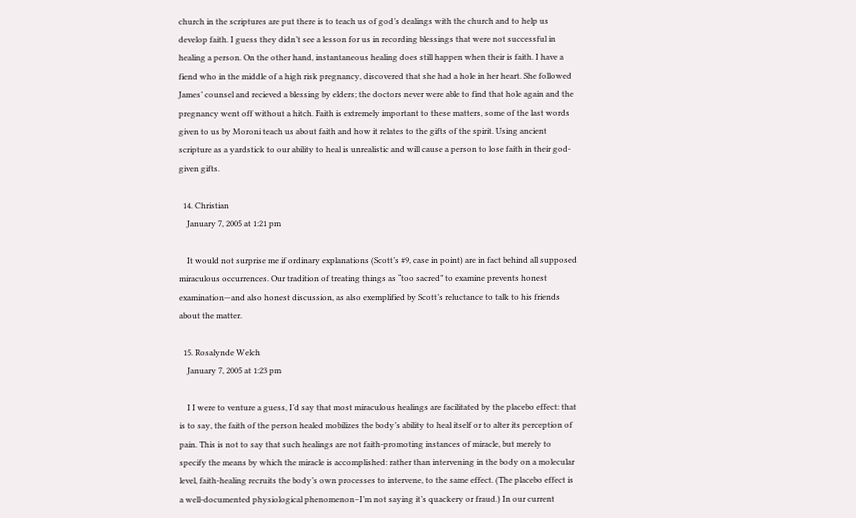church in the scriptures are put there is to teach us of god’s dealings with the church and to help us develop faith. I guess they didn’t see a lesson for us in recording blessings that were not successful in healing a person. On the other hand, instantaneous healing does still happen when their is faith. I have a fiend who in the middle of a high risk pregnancy, discovered that she had a hole in her heart. She followed James’ counsel and recieved a blessing by elders; the doctors never were able to find that hole again and the pregnancy went off without a hitch. Faith is extremely important to these matters, some of the last words given to us by Moroni teach us about faith and how it relates to the gifts of the spirit. Using ancient scripture as a yardstick to our ability to heal is unrealistic and will cause a person to lose faith in their god-given gifts.

  14. Christian
    January 7, 2005 at 1:21 pm

    It would not surprise me if ordinary explanations (Scott’s #9, case in point) are in fact behind all supposed miraculous occurrences. Our tradition of treating things as “too sacred” to examine prevents honest examination—and also honest discussion, as also exemplified by Scott’s reluctance to talk to his friends about the matter.

  15. Rosalynde Welch
    January 7, 2005 at 1:23 pm

    I I were to venture a guess, I’d say that most miraculous healings are facilitated by the placebo effect: that is to say, the faith of the person healed mobilizes the body’s ability to heal itself or to alter its perception of pain. This is not to say that such healings are not faith-promoting instances of miracle, but merely to specify the means by which the miracle is accomplished: rather than intervening in the body on a molecular level, faith-healing recruits the body’s own processes to intervene, to the same effect. (The placebo effect is a well-documented physiological phenomenon–I’m not saying it’s quackery or fraud.) In our current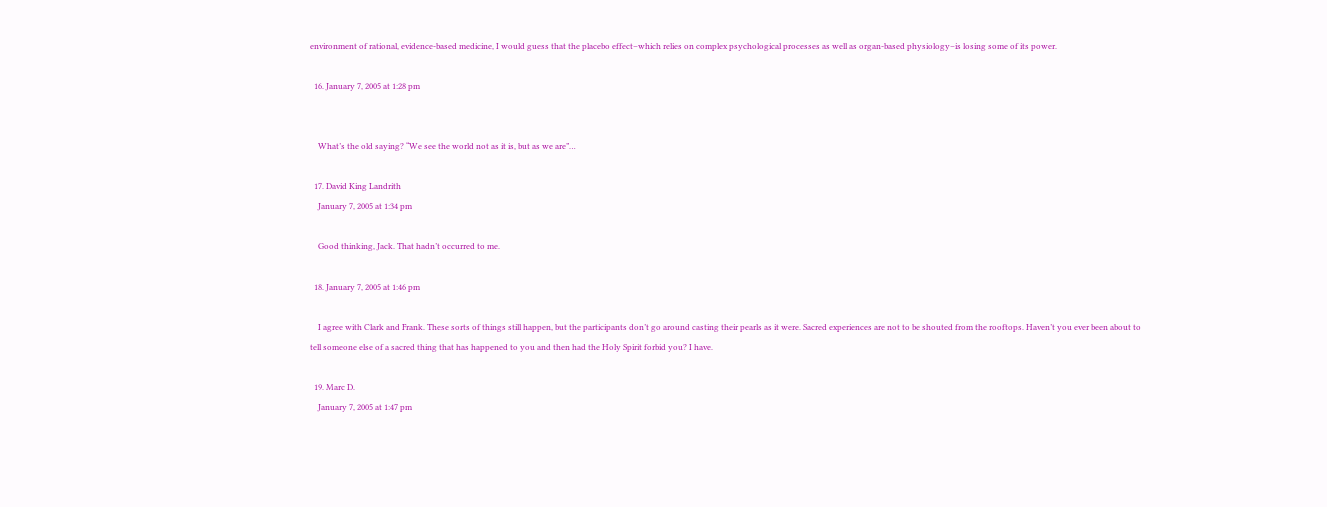environment of rational, evidence-based medicine, I would guess that the placebo effect–which relies on complex psychological processes as well as organ-based physiology–is losing some of its power.

  16. January 7, 2005 at 1:28 pm


    What’s the old saying? “We see the world not as it is, but as we are”…

  17. David King Landrith
    January 7, 2005 at 1:34 pm

    Good thinking, Jack. That hadn’t occurred to me.

  18. January 7, 2005 at 1:46 pm

    I agree with Clark and Frank. These sorts of things still happen, but the participants don’t go around casting their pearls as it were. Sacred experiences are not to be shouted from the rooftops. Haven’t you ever been about to tell someone else of a sacred thing that has happened to you and then had the Holy Spirit forbid you? I have.

  19. Marc D.
    January 7, 2005 at 1:47 pm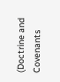(Doctrine and Covenants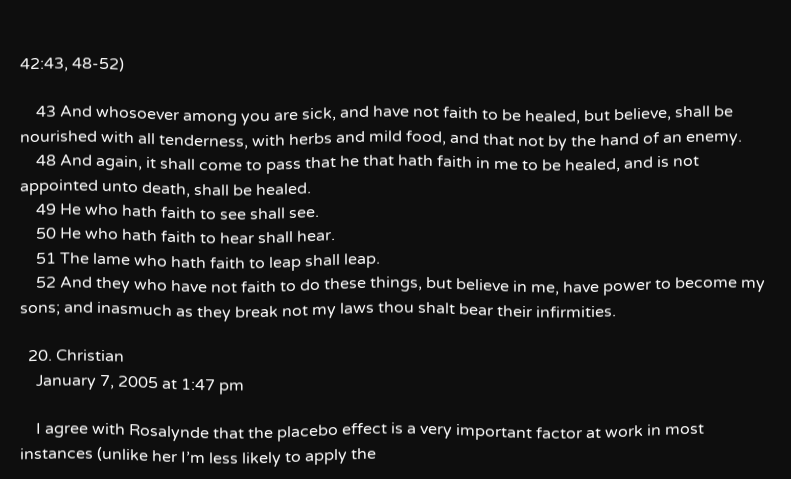42:43, 48-52)

    43 And whosoever among you are sick, and have not faith to be healed, but believe, shall be nourished with all tenderness, with herbs and mild food, and that not by the hand of an enemy.
    48 And again, it shall come to pass that he that hath faith in me to be healed, and is not appointed unto death, shall be healed.
    49 He who hath faith to see shall see.
    50 He who hath faith to hear shall hear.
    51 The lame who hath faith to leap shall leap.
    52 And they who have not faith to do these things, but believe in me, have power to become my sons; and inasmuch as they break not my laws thou shalt bear their infirmities.

  20. Christian
    January 7, 2005 at 1:47 pm

    I agree with Rosalynde that the placebo effect is a very important factor at work in most instances (unlike her I’m less likely to apply the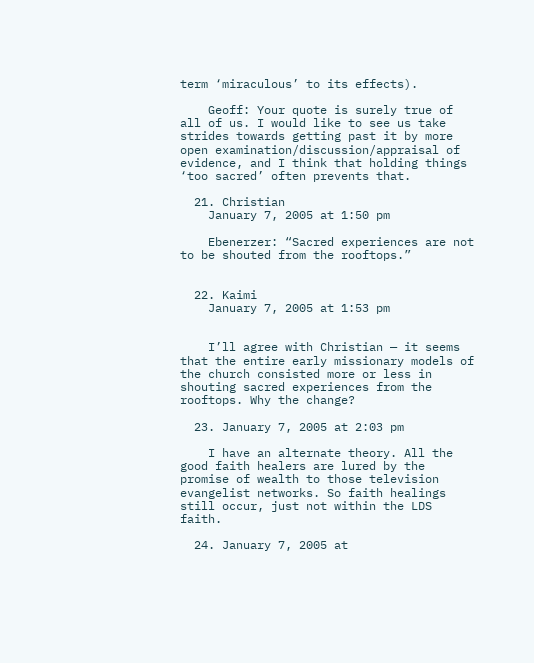term ‘miraculous’ to its effects).

    Geoff: Your quote is surely true of all of us. I would like to see us take strides towards getting past it by more open examination/discussion/appraisal of evidence, and I think that holding things ‘too sacred’ often prevents that.

  21. Christian
    January 7, 2005 at 1:50 pm

    Ebenerzer: “Sacred experiences are not to be shouted from the rooftops.”


  22. Kaimi
    January 7, 2005 at 1:53 pm


    I’ll agree with Christian — it seems that the entire early missionary models of the church consisted more or less in shouting sacred experiences from the rooftops. Why the change?

  23. January 7, 2005 at 2:03 pm

    I have an alternate theory. All the good faith healers are lured by the promise of wealth to those television evangelist networks. So faith healings still occur, just not within the LDS faith.

  24. January 7, 2005 at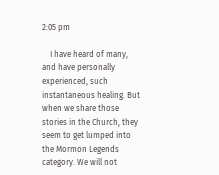2:05 pm

    I have heard of many, and have personally experienced, such instantaneous healing. But when we share those stories in the Church, they seem to get lumped into the Mormon Legends category. We will not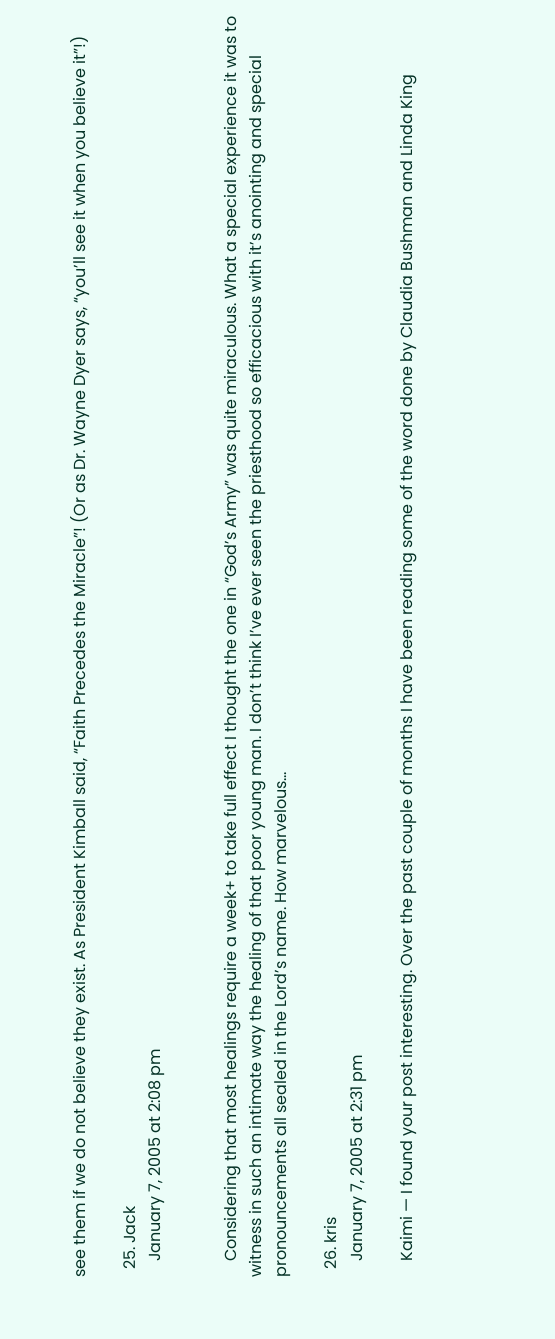see them if we do not believe they exist. As President Kimball said, “Faith Precedes the Miracle”! (Or as Dr. Wayne Dyer says, “you’ll see it when you believe it”!)

  25. Jack
    January 7, 2005 at 2:08 pm


    Considering that most healings require a week+ to take full effect I thought the one in “God’s Army” was quite miraculous. What a special experience it was to witness in such an intimate way the healing of that poor young man. I don’t think I’ve ever seen the priesthood so efficacious with it’s anointing and special pronouncements all sealed in the Lord’s name. How marvelous…

  26. kris
    January 7, 2005 at 2:31 pm

    Kaimi — I found your post interesting. Over the past couple of months I have been reading some of the word done by Claudia Bushman and Linda King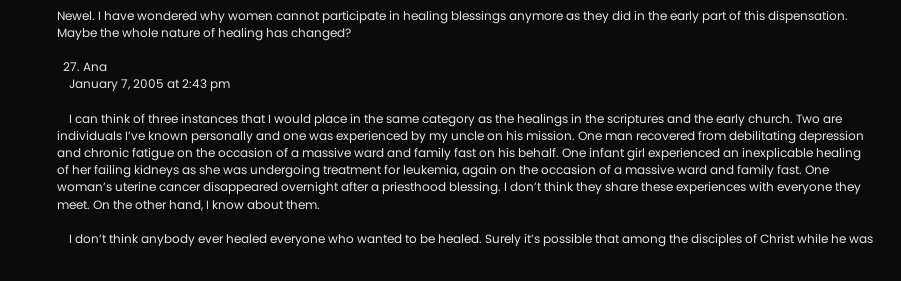Newel. I have wondered why women cannot participate in healing blessings anymore as they did in the early part of this dispensation. Maybe the whole nature of healing has changed?

  27. Ana
    January 7, 2005 at 2:43 pm

    I can think of three instances that I would place in the same category as the healings in the scriptures and the early church. Two are individuals I’ve known personally and one was experienced by my uncle on his mission. One man recovered from debilitating depression and chronic fatigue on the occasion of a massive ward and family fast on his behalf. One infant girl experienced an inexplicable healing of her failing kidneys as she was undergoing treatment for leukemia, again on the occasion of a massive ward and family fast. One woman’s uterine cancer disappeared overnight after a priesthood blessing. I don’t think they share these experiences with everyone they meet. On the other hand, I know about them.

    I don’t think anybody ever healed everyone who wanted to be healed. Surely it’s possible that among the disciples of Christ while he was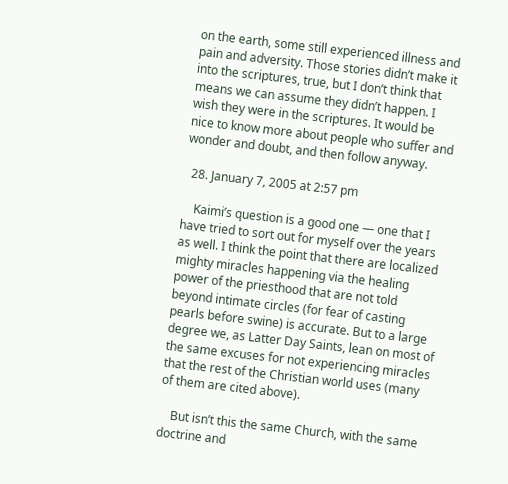on the earth, some still experienced illness and pain and adversity. Those stories didn’t make it into the scriptures, true, but I don’t think that means we can assume they didn’t happen. I wish they were in the scriptures. It would be nice to know more about people who suffer and wonder and doubt, and then follow anyway.

  28. January 7, 2005 at 2:57 pm

    Kaimi’s question is a good one — one that I have tried to sort out for myself over the years as well. I think the point that there are localized mighty miracles happening via the healing power of the priesthood that are not told beyond intimate circles (for fear of casting pearls before swine) is accurate. But to a large degree we, as Latter Day Saints, lean on most of the same excuses for not experiencing miracles that the rest of the Christian world uses (many of them are cited above).

    But isn’t this the same Church, with the same doctrine and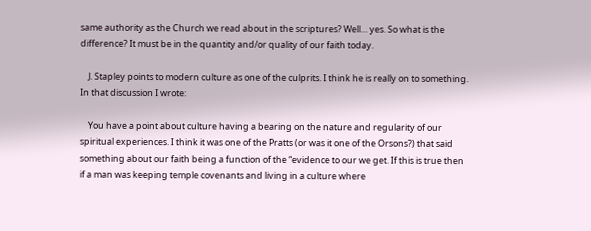same authority as the Church we read about in the scriptures? Well… yes. So what is the difference? It must be in the quantity and/or quality of our faith today.

    J. Stapley points to modern culture as one of the culprits. I think he is really on to something. In that discussion I wrote:

    You have a point about culture having a bearing on the nature and regularity of our spiritual experiences. I think it was one of the Pratts (or was it one of the Orsons?) that said something about our faith being a function of the “evidence to our we get. If this is true then if a man was keeping temple covenants and living in a culture where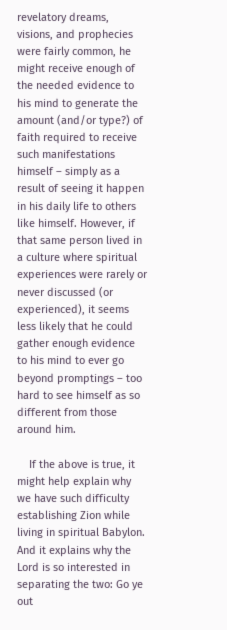revelatory dreams, visions, and prophecies were fairly common, he might receive enough of the needed evidence to his mind to generate the amount (and/or type?) of faith required to receive such manifestations himself – simply as a result of seeing it happen in his daily life to others like himself. However, if that same person lived in a culture where spiritual experiences were rarely or never discussed (or experienced), it seems less likely that he could gather enough evidence to his mind to ever go beyond promptings – too hard to see himself as so different from those around him.

    If the above is true, it might help explain why we have such difficulty establishing Zion while living in spiritual Babylon. And it explains why the Lord is so interested in separating the two: Go ye out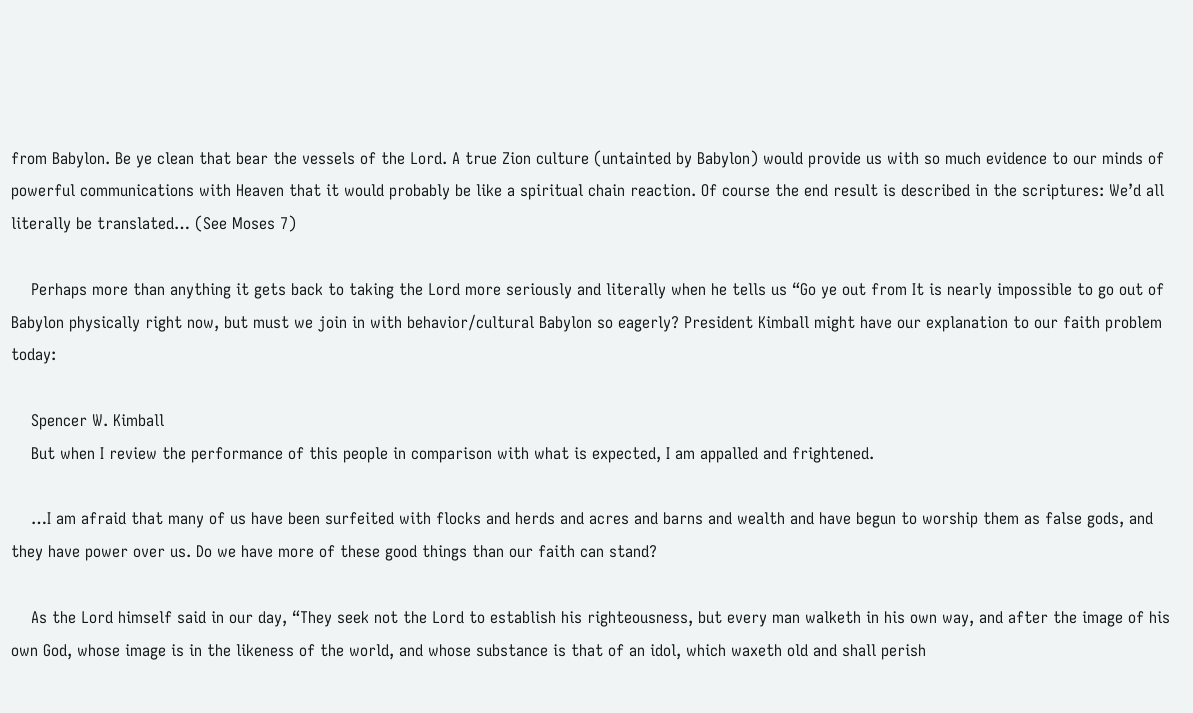from Babylon. Be ye clean that bear the vessels of the Lord. A true Zion culture (untainted by Babylon) would provide us with so much evidence to our minds of powerful communications with Heaven that it would probably be like a spiritual chain reaction. Of course the end result is described in the scriptures: We’d all literally be translated… (See Moses 7)

    Perhaps more than anything it gets back to taking the Lord more seriously and literally when he tells us “Go ye out from It is nearly impossible to go out of Babylon physically right now, but must we join in with behavior/cultural Babylon so eagerly? President Kimball might have our explanation to our faith problem today:

    Spencer W. Kimball
    But when I review the performance of this people in comparison with what is expected, I am appalled and frightened.

    …I am afraid that many of us have been surfeited with flocks and herds and acres and barns and wealth and have begun to worship them as false gods, and they have power over us. Do we have more of these good things than our faith can stand?

    As the Lord himself said in our day, “They seek not the Lord to establish his righteousness, but every man walketh in his own way, and after the image of his own God, whose image is in the likeness of the world, and whose substance is that of an idol, which waxeth old and shall perish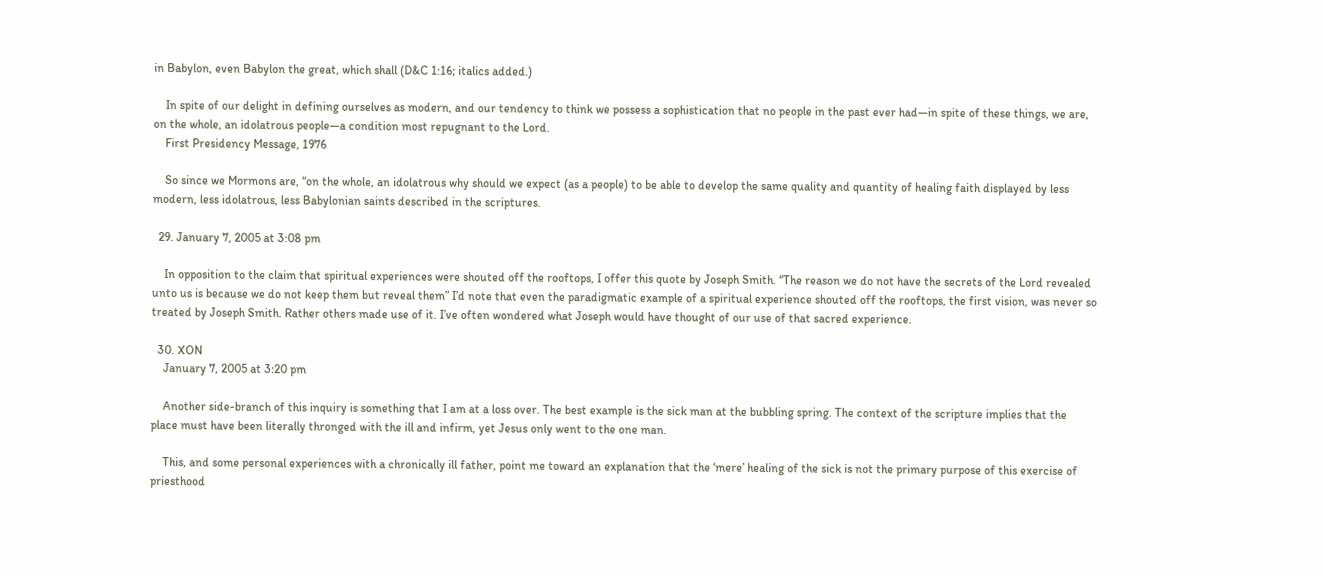in Babylon, even Babylon the great, which shall (D&C 1:16; italics added.)

    In spite of our delight in defining ourselves as modern, and our tendency to think we possess a sophistication that no people in the past ever had—in spite of these things, we are, on the whole, an idolatrous people—a condition most repugnant to the Lord.
    First Presidency Message, 1976

    So since we Mormons are, “on the whole, an idolatrous why should we expect (as a people) to be able to develop the same quality and quantity of healing faith displayed by less modern, less idolatrous, less Babylonian saints described in the scriptures.

  29. January 7, 2005 at 3:08 pm

    In opposition to the claim that spiritual experiences were shouted off the rooftops, I offer this quote by Joseph Smith. “The reason we do not have the secrets of the Lord revealed unto us is because we do not keep them but reveal them” I’d note that even the paradigmatic example of a spiritual experience shouted off the rooftops, the first vision, was never so treated by Joseph Smith. Rather others made use of it. I’ve often wondered what Joseph would have thought of our use of that sacred experience.

  30. XON
    January 7, 2005 at 3:20 pm

    Another side-branch of this inquiry is something that I am at a loss over. The best example is the sick man at the bubbling spring. The context of the scripture implies that the place must have been literally thronged with the ill and infirm, yet Jesus only went to the one man.

    This, and some personal experiences with a chronically ill father, point me toward an explanation that the ‘mere’ healing of the sick is not the primary purpose of this exercise of priesthood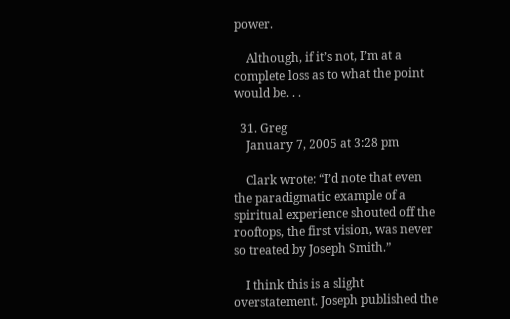power.

    Although, if it’s not, I’m at a complete loss as to what the point would be. . .

  31. Greg
    January 7, 2005 at 3:28 pm

    Clark wrote: “I’d note that even the paradigmatic example of a spiritual experience shouted off the rooftops, the first vision, was never so treated by Joseph Smith.”

    I think this is a slight overstatement. Joseph published the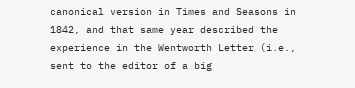canonical version in Times and Seasons in 1842, and that same year described the experience in the Wentworth Letter (i.e., sent to the editor of a big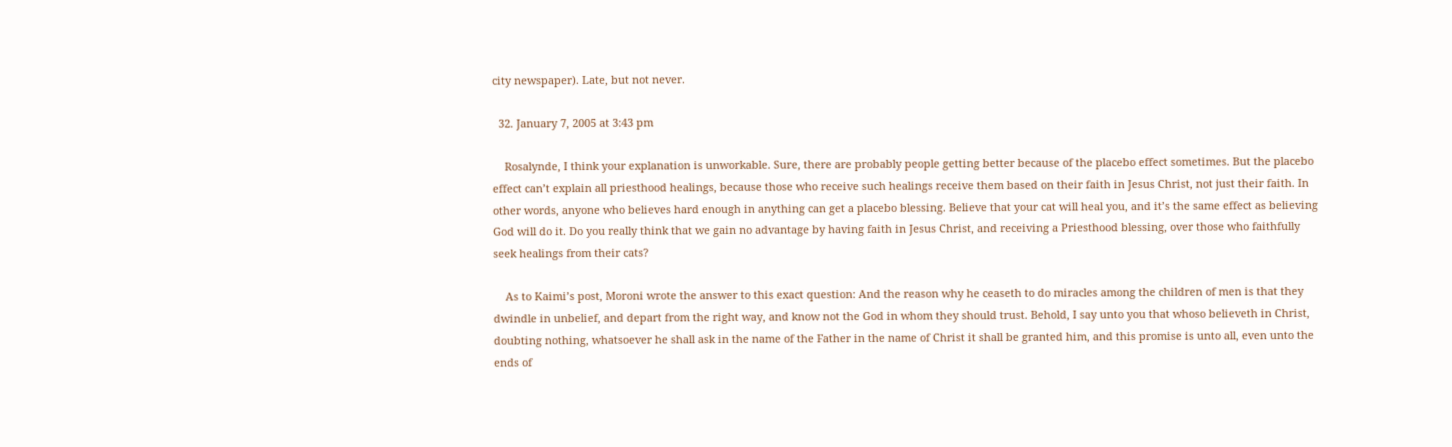city newspaper). Late, but not never.

  32. January 7, 2005 at 3:43 pm

    Rosalynde, I think your explanation is unworkable. Sure, there are probably people getting better because of the placebo effect sometimes. But the placebo effect can’t explain all priesthood healings, because those who receive such healings receive them based on their faith in Jesus Christ, not just their faith. In other words, anyone who believes hard enough in anything can get a placebo blessing. Believe that your cat will heal you, and it’s the same effect as believing God will do it. Do you really think that we gain no advantage by having faith in Jesus Christ, and receiving a Priesthood blessing, over those who faithfully seek healings from their cats?

    As to Kaimi’s post, Moroni wrote the answer to this exact question: And the reason why he ceaseth to do miracles among the children of men is that they dwindle in unbelief, and depart from the right way, and know not the God in whom they should trust. Behold, I say unto you that whoso believeth in Christ, doubting nothing, whatsoever he shall ask in the name of the Father in the name of Christ it shall be granted him, and this promise is unto all, even unto the ends of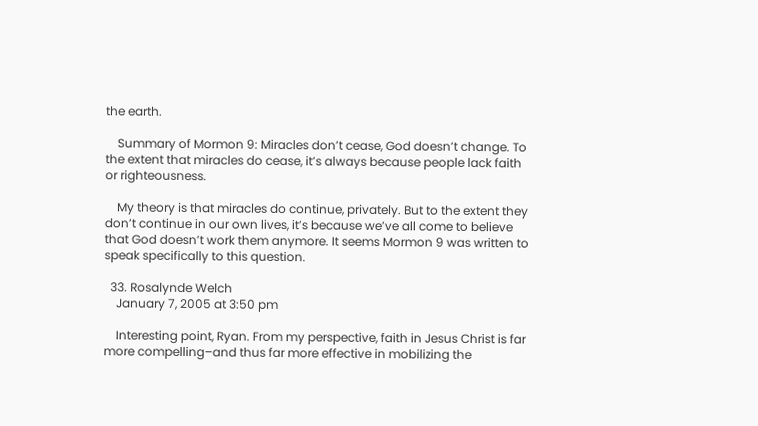the earth.

    Summary of Mormon 9: Miracles don’t cease, God doesn’t change. To the extent that miracles do cease, it’s always because people lack faith or righteousness.

    My theory is that miracles do continue, privately. But to the extent they don’t continue in our own lives, it’s because we’ve all come to believe that God doesn’t work them anymore. It seems Mormon 9 was written to speak specifically to this question.

  33. Rosalynde Welch
    January 7, 2005 at 3:50 pm

    Interesting point, Ryan. From my perspective, faith in Jesus Christ is far more compelling–and thus far more effective in mobilizing the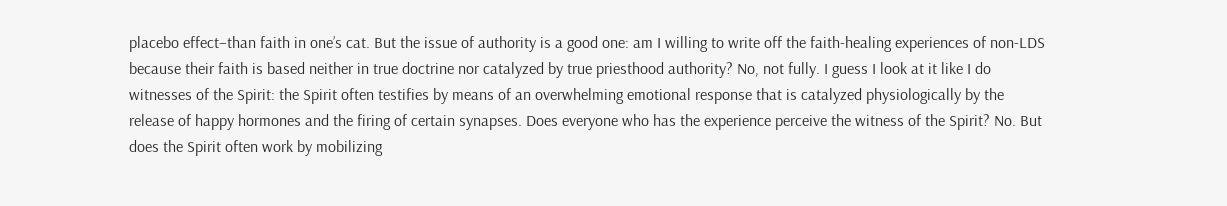placebo effect–than faith in one’s cat. But the issue of authority is a good one: am I willing to write off the faith-healing experiences of non-LDS because their faith is based neither in true doctrine nor catalyzed by true priesthood authority? No, not fully. I guess I look at it like I do witnesses of the Spirit: the Spirit often testifies by means of an overwhelming emotional response that is catalyzed physiologically by the release of happy hormones and the firing of certain synapses. Does everyone who has the experience perceive the witness of the Spirit? No. But does the Spirit often work by mobilizing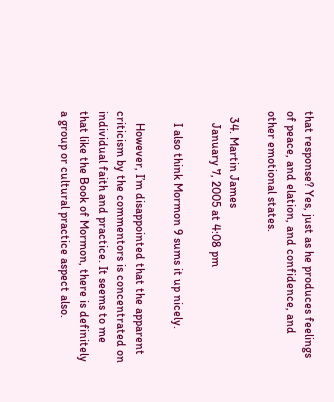that response? Yes, just as he produces feelings of peace, and elation, and confidence, and other emotional states.

  34. Martin James
    January 7, 2005 at 4:08 pm

    I also think Mormon 9 sums it up nicely.

    However, I’m disappointed that the apparent criticism by the commentors is concentrated on individual faith and practice. It seems to me that like the Book of Mormon, there is definitely a group or cultural practice aspect also.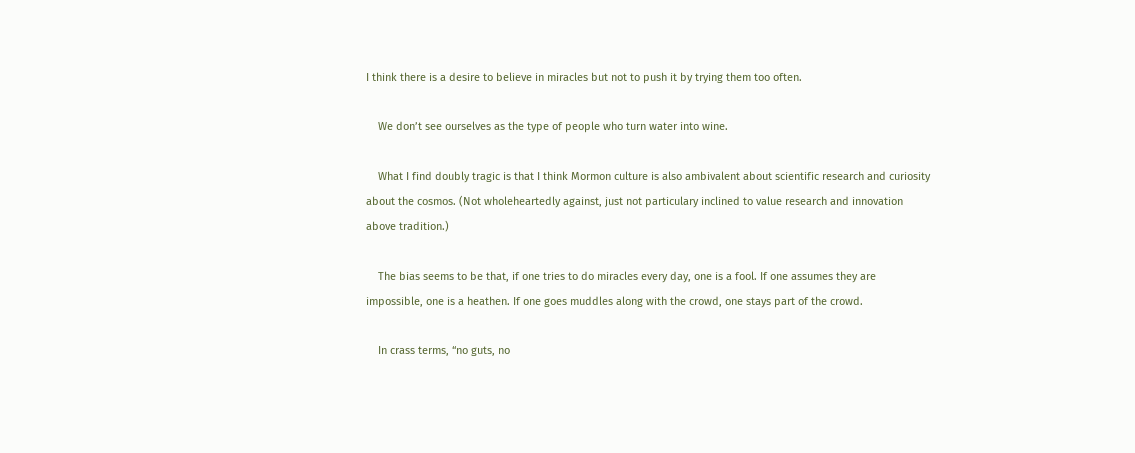I think there is a desire to believe in miracles but not to push it by trying them too often.

    We don’t see ourselves as the type of people who turn water into wine.

    What I find doubly tragic is that I think Mormon culture is also ambivalent about scientific research and curiosity about the cosmos. (Not wholeheartedly against, just not particulary inclined to value research and innovation above tradition.)

    The bias seems to be that, if one tries to do miracles every day, one is a fool. If one assumes they are impossible, one is a heathen. If one goes muddles along with the crowd, one stays part of the crowd.

    In crass terms, “no guts, no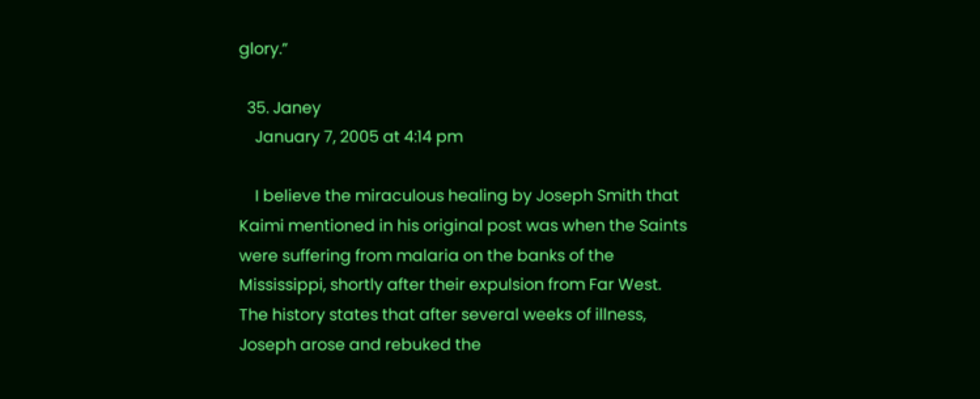glory.”

  35. Janey
    January 7, 2005 at 4:14 pm

    I believe the miraculous healing by Joseph Smith that Kaimi mentioned in his original post was when the Saints were suffering from malaria on the banks of the Mississippi, shortly after their expulsion from Far West. The history states that after several weeks of illness, Joseph arose and rebuked the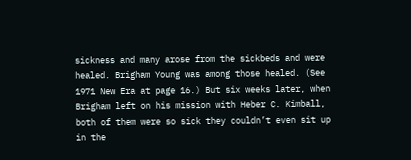sickness and many arose from the sickbeds and were healed. Brigham Young was among those healed. (See 1971 New Era at page 16.) But six weeks later, when Brigham left on his mission with Heber C. Kimball, both of them were so sick they couldn’t even sit up in the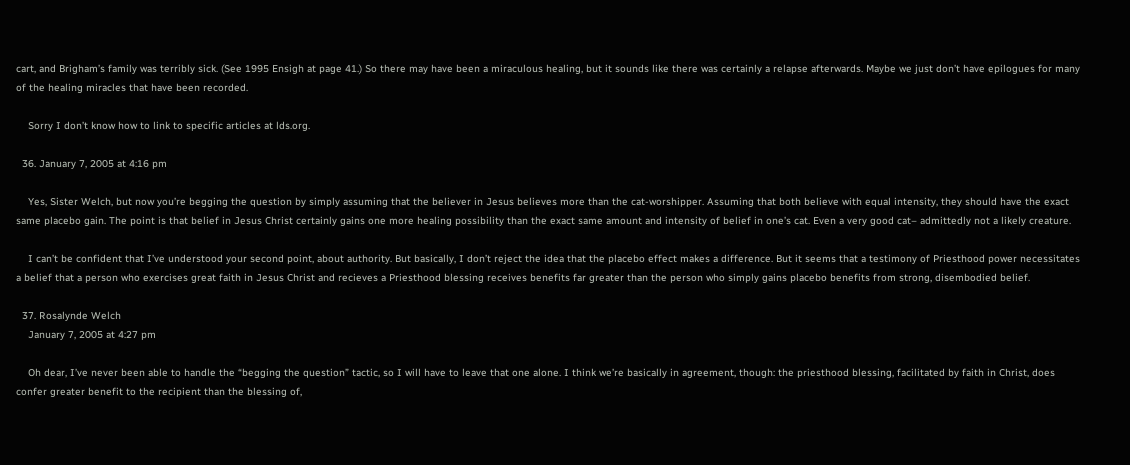cart, and Brigham’s family was terribly sick. (See 1995 Ensigh at page 41.) So there may have been a miraculous healing, but it sounds like there was certainly a relapse afterwards. Maybe we just don’t have epilogues for many of the healing miracles that have been recorded.

    Sorry I don’t know how to link to specific articles at lds.org.

  36. January 7, 2005 at 4:16 pm

    Yes, Sister Welch, but now you’re begging the question by simply assuming that the believer in Jesus believes more than the cat-worshipper. Assuming that both believe with equal intensity, they should have the exact same placebo gain. The point is that belief in Jesus Christ certainly gains one more healing possibility than the exact same amount and intensity of belief in one’s cat. Even a very good cat– admittedly not a likely creature.

    I can’t be confident that I’ve understood your second point, about authority. But basically, I don’t reject the idea that the placebo effect makes a difference. But it seems that a testimony of Priesthood power necessitates a belief that a person who exercises great faith in Jesus Christ and recieves a Priesthood blessing receives benefits far greater than the person who simply gains placebo benefits from strong, disembodied belief.

  37. Rosalynde Welch
    January 7, 2005 at 4:27 pm

    Oh dear, I’ve never been able to handle the “begging the question” tactic, so I will have to leave that one alone. I think we’re basically in agreement, though: the priesthood blessing, facilitated by faith in Christ, does confer greater benefit to the recipient than the blessing of,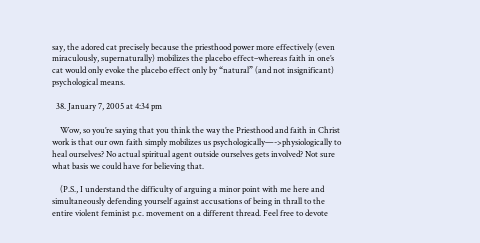say, the adored cat precisely because the priesthood power more effectively (even miraculously, supernaturally) mobilizes the placebo effect–whereas faith in one’s cat would only evoke the placebo effect only by “natural” (and not insignificant) psychological means.

  38. January 7, 2005 at 4:34 pm

    Wow, so you’re saying that you think the way the Priesthood and faith in Christ work is that our own faith simply mobilizes us psychologically—->physiologically to heal ourselves? No actual spiritual agent outside ourselves gets involved? Not sure what basis we could have for believing that.

    (P.S., I understand the difficulty of arguing a minor point with me here and simultaneously defending yourself against accusations of being in thrall to the entire violent feminist p.c. movement on a different thread. Feel free to devote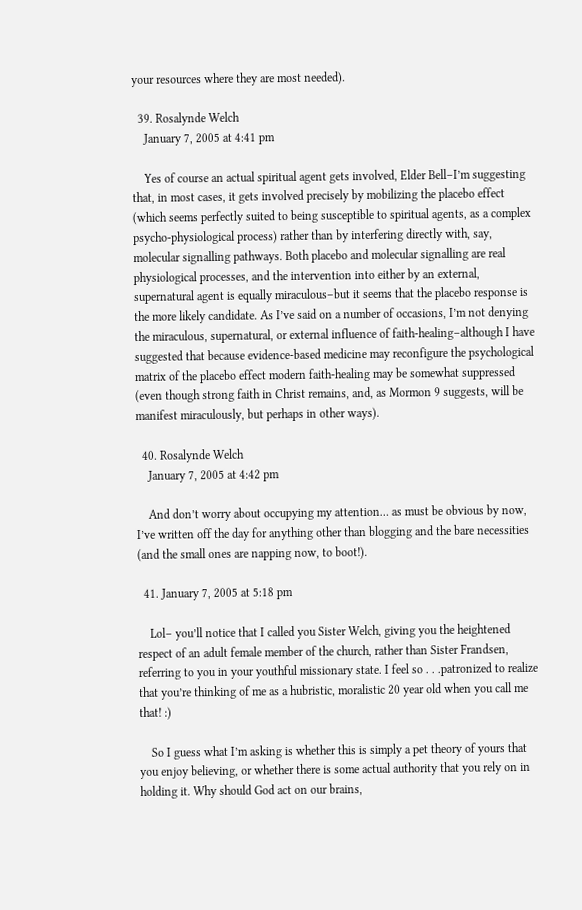your resources where they are most needed).

  39. Rosalynde Welch
    January 7, 2005 at 4:41 pm

    Yes of course an actual spiritual agent gets involved, Elder Bell–I’m suggesting that, in most cases, it gets involved precisely by mobilizing the placebo effect (which seems perfectly suited to being susceptible to spiritual agents, as a complex psycho-physiological process) rather than by interfering directly with, say, molecular signalling pathways. Both placebo and molecular signalling are real physiological processes, and the intervention into either by an external, supernatural agent is equally miraculous–but it seems that the placebo response is the more likely candidate. As I’ve said on a number of occasions, I’m not denying the miraculous, supernatural, or external influence of faith-healing–although I have suggested that because evidence-based medicine may reconfigure the psychological matrix of the placebo effect modern faith-healing may be somewhat suppressed (even though strong faith in Christ remains, and, as Mormon 9 suggests, will be manifest miraculously, but perhaps in other ways).

  40. Rosalynde Welch
    January 7, 2005 at 4:42 pm

    And don’t worry about occupying my attention… as must be obvious by now, I’ve written off the day for anything other than blogging and the bare necessities (and the small ones are napping now, to boot!).

  41. January 7, 2005 at 5:18 pm

    Lol– you’ll notice that I called you Sister Welch, giving you the heightened respect of an adult female member of the church, rather than Sister Frandsen, referring to you in your youthful missionary state. I feel so . . .patronized to realize that you’re thinking of me as a hubristic, moralistic 20 year old when you call me that! :)

    So I guess what I’m asking is whether this is simply a pet theory of yours that you enjoy believing, or whether there is some actual authority that you rely on in holding it. Why should God act on our brains,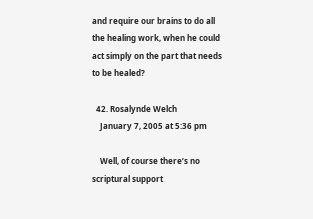and require our brains to do all the healing work, when he could act simply on the part that needs to be healed?

  42. Rosalynde Welch
    January 7, 2005 at 5:36 pm

    Well, of course there’s no scriptural support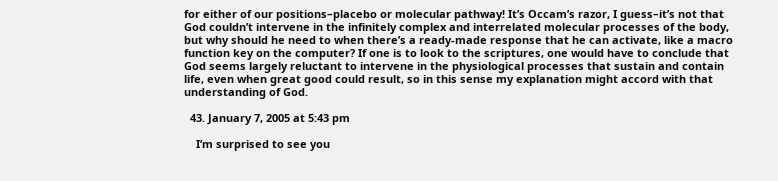for either of our positions–placebo or molecular pathway! It’s Occam’s razor, I guess–it’s not that God couldn’t intervene in the infinitely complex and interrelated molecular processes of the body, but why should he need to when there’s a ready-made response that he can activate, like a macro function key on the computer? If one is to look to the scriptures, one would have to conclude that God seems largely reluctant to intervene in the physiological processes that sustain and contain life, even when great good could result, so in this sense my explanation might accord with that understanding of God.

  43. January 7, 2005 at 5:43 pm

    I’m surprised to see you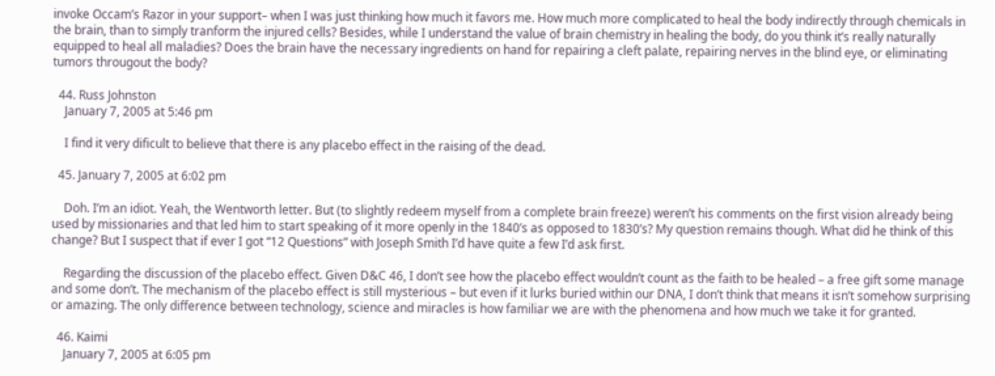invoke Occam’s Razor in your support– when I was just thinking how much it favors me. How much more complicated to heal the body indirectly through chemicals in the brain, than to simply tranform the injured cells? Besides, while I understand the value of brain chemistry in healing the body, do you think it’s really naturally equipped to heal all maladies? Does the brain have the necessary ingredients on hand for repairing a cleft palate, repairing nerves in the blind eye, or eliminating tumors througout the body?

  44. Russ Johnston
    January 7, 2005 at 5:46 pm

    I find it very dificult to believe that there is any placebo effect in the raising of the dead.

  45. January 7, 2005 at 6:02 pm

    Doh. I’m an idiot. Yeah, the Wentworth letter. But (to slightly redeem myself from a complete brain freeze) weren’t his comments on the first vision already being used by missionaries and that led him to start speaking of it more openly in the 1840’s as opposed to 1830’s? My question remains though. What did he think of this change? But I suspect that if ever I got “12 Questions” with Joseph Smith I’d have quite a few I’d ask first.

    Regarding the discussion of the placebo effect. Given D&C 46, I don’t see how the placebo effect wouldn’t count as the faith to be healed – a free gift some manage and some don’t. The mechanism of the placebo effect is still mysterious – but even if it lurks buried within our DNA, I don’t think that means it isn’t somehow surprising or amazing. The only difference between technology, science and miracles is how familiar we are with the phenomena and how much we take it for granted.

  46. Kaimi
    January 7, 2005 at 6:05 pm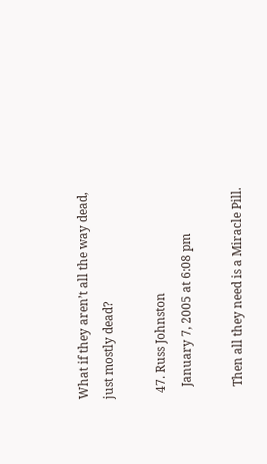What if they aren’t all the way dead, just mostly dead?

  47. Russ Johnston
    January 7, 2005 at 6:08 pm

    Then all they need is a Miracle Pill.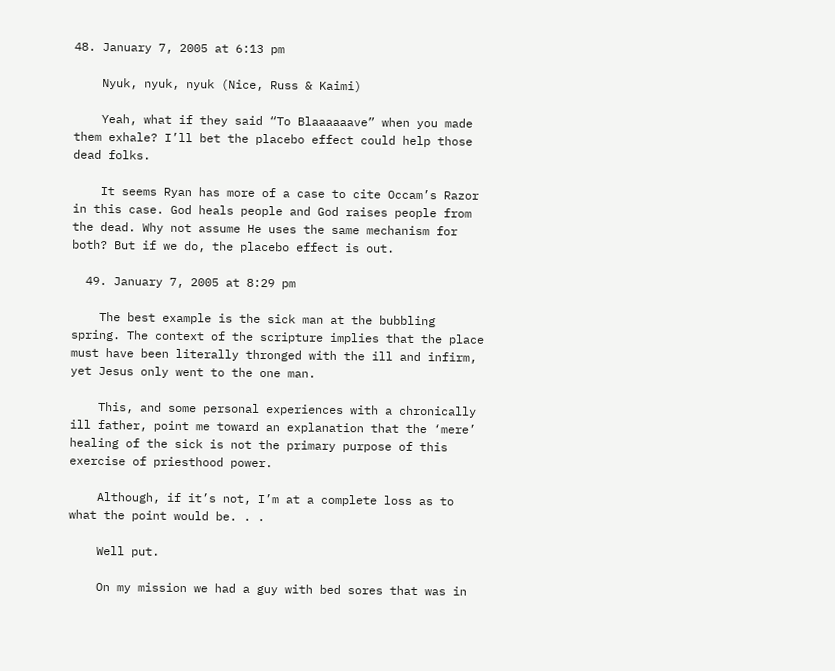48. January 7, 2005 at 6:13 pm

    Nyuk, nyuk, nyuk (Nice, Russ & Kaimi)

    Yeah, what if they said “To Blaaaaaave” when you made them exhale? I’ll bet the placebo effect could help those dead folks.

    It seems Ryan has more of a case to cite Occam’s Razor in this case. God heals people and God raises people from the dead. Why not assume He uses the same mechanism for both? But if we do, the placebo effect is out.

  49. January 7, 2005 at 8:29 pm

    The best example is the sick man at the bubbling spring. The context of the scripture implies that the place must have been literally thronged with the ill and infirm, yet Jesus only went to the one man.

    This, and some personal experiences with a chronically ill father, point me toward an explanation that the ‘mere’ healing of the sick is not the primary purpose of this exercise of priesthood power.

    Although, if it’s not, I’m at a complete loss as to what the point would be. . .

    Well put.

    On my mission we had a guy with bed sores that was in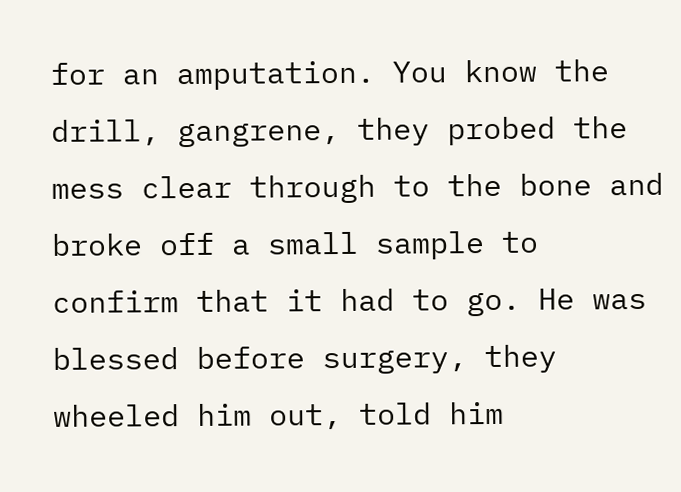for an amputation. You know the drill, gangrene, they probed the mess clear through to the bone and broke off a small sample to confirm that it had to go. He was blessed before surgery, they wheeled him out, told him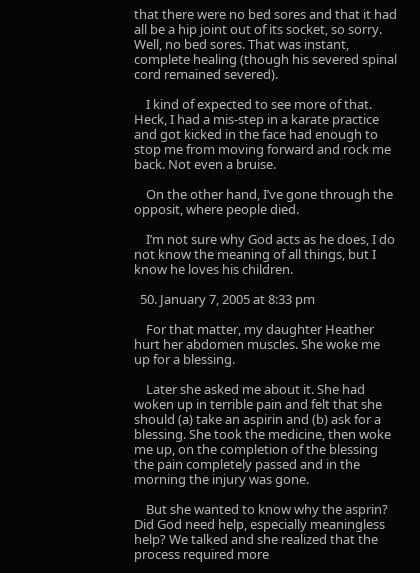that there were no bed sores and that it had all be a hip joint out of its socket, so sorry. Well, no bed sores. That was instant, complete healing (though his severed spinal cord remained severed).

    I kind of expected to see more of that. Heck, I had a mis-step in a karate practice and got kicked in the face had enough to stop me from moving forward and rock me back. Not even a bruise.

    On the other hand, I’ve gone through the opposit, where people died.

    I’m not sure why God acts as he does, I do not know the meaning of all things, but I know he loves his children.

  50. January 7, 2005 at 8:33 pm

    For that matter, my daughter Heather hurt her abdomen muscles. She woke me up for a blessing.

    Later she asked me about it. She had woken up in terrible pain and felt that she should (a) take an aspirin and (b) ask for a blessing. She took the medicine, then woke me up, on the completion of the blessing the pain completely passed and in the morning the injury was gone.

    But she wanted to know why the asprin? Did God need help, especially meaningless help? We talked and she realized that the process required more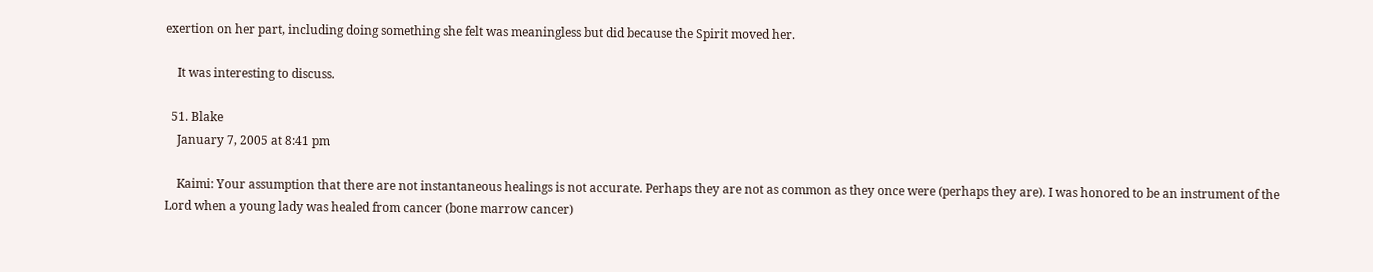exertion on her part, including doing something she felt was meaningless but did because the Spirit moved her.

    It was interesting to discuss.

  51. Blake
    January 7, 2005 at 8:41 pm

    Kaimi: Your assumption that there are not instantaneous healings is not accurate. Perhaps they are not as common as they once were (perhaps they are). I was honored to be an instrument of the Lord when a young lady was healed from cancer (bone marrow cancer)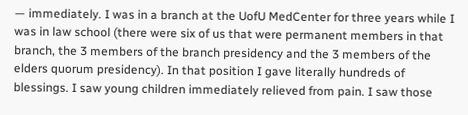— immediately. I was in a branch at the UofU MedCenter for three years while I was in law school (there were six of us that were permanent members in that branch, the 3 members of the branch presidency and the 3 members of the elders quorum presidency). In that position I gave literally hundreds of blessings. I saw young children immediately relieved from pain. I saw those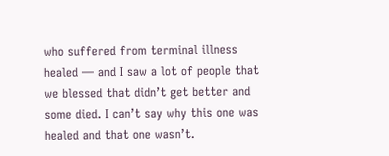who suffered from terminal illness healed — and I saw a lot of people that we blessed that didn’t get better and some died. I can’t say why this one was healed and that one wasn’t.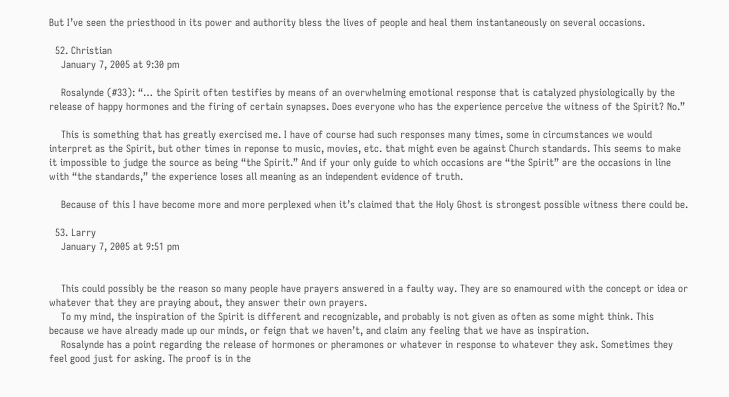But I’ve seen the priesthood in its power and authority bless the lives of people and heal them instantaneously on several occasions.

  52. Christian
    January 7, 2005 at 9:30 pm

    Rosalynde (#33): “… the Spirit often testifies by means of an overwhelming emotional response that is catalyzed physiologically by the release of happy hormones and the firing of certain synapses. Does everyone who has the experience perceive the witness of the Spirit? No.”

    This is something that has greatly exercised me. I have of course had such responses many times, some in circumstances we would interpret as the Spirit, but other times in reponse to music, movies, etc. that might even be against Church standards. This seems to make it impossible to judge the source as being “the Spirit.” And if your only guide to which occasions are “the Spirit” are the occasions in line with “the standards,” the experience loses all meaning as an independent evidence of truth.

    Because of this I have become more and more perplexed when it’s claimed that the Holy Ghost is strongest possible witness there could be.

  53. Larry
    January 7, 2005 at 9:51 pm


    This could possibly be the reason so many people have prayers answered in a faulty way. They are so enamoured with the concept or idea or whatever that they are praying about, they answer their own prayers.
    To my mind, the inspiration of the Spirit is different and recognizable, and probably is not given as often as some might think. This because we have already made up our minds, or feign that we haven’t, and claim any feeling that we have as inspiration.
    Rosalynde has a point regarding the release of hormones or pheramones or whatever in response to whatever they ask. Sometimes they feel good just for asking. The proof is in the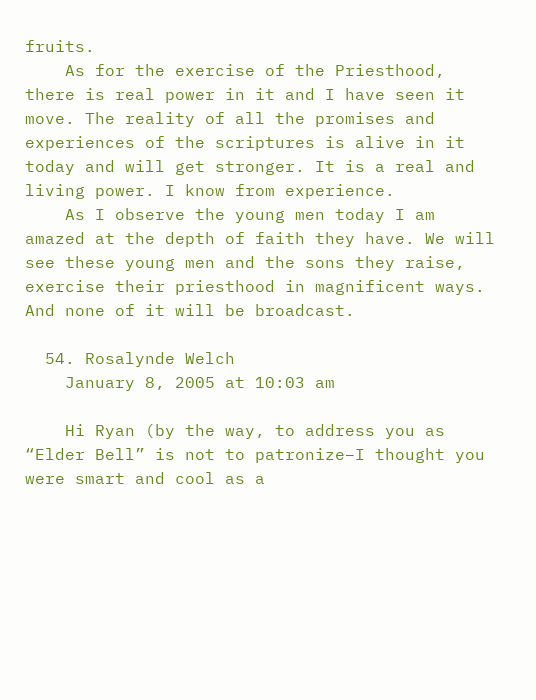fruits.
    As for the exercise of the Priesthood, there is real power in it and I have seen it move. The reality of all the promises and experiences of the scriptures is alive in it today and will get stronger. It is a real and living power. I know from experience.
    As I observe the young men today I am amazed at the depth of faith they have. We will see these young men and the sons they raise, exercise their priesthood in magnificent ways. And none of it will be broadcast.

  54. Rosalynde Welch
    January 8, 2005 at 10:03 am

    Hi Ryan (by the way, to address you as “Elder Bell” is not to patronize–I thought you were smart and cool as a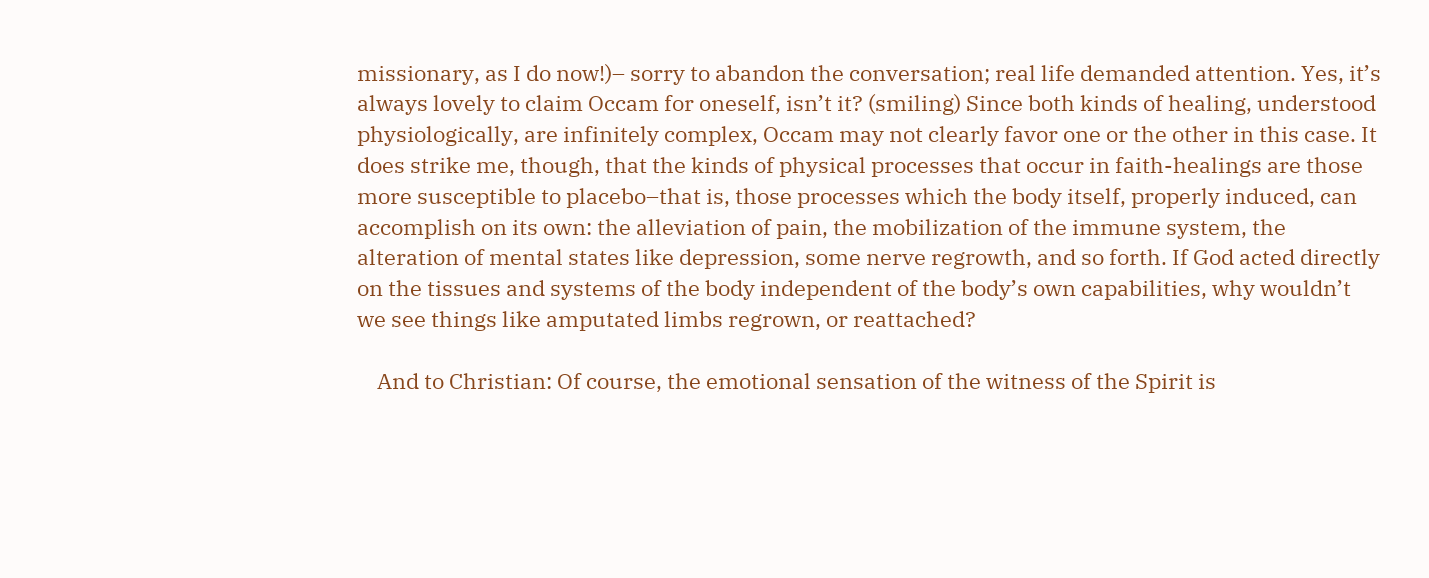missionary, as I do now!)– sorry to abandon the conversation; real life demanded attention. Yes, it’s always lovely to claim Occam for oneself, isn’t it? (smiling) Since both kinds of healing, understood physiologically, are infinitely complex, Occam may not clearly favor one or the other in this case. It does strike me, though, that the kinds of physical processes that occur in faith-healings are those more susceptible to placebo–that is, those processes which the body itself, properly induced, can accomplish on its own: the alleviation of pain, the mobilization of the immune system, the alteration of mental states like depression, some nerve regrowth, and so forth. If God acted directly on the tissues and systems of the body independent of the body’s own capabilities, why wouldn’t we see things like amputated limbs regrown, or reattached?

    And to Christian: Of course, the emotional sensation of the witness of the Spirit is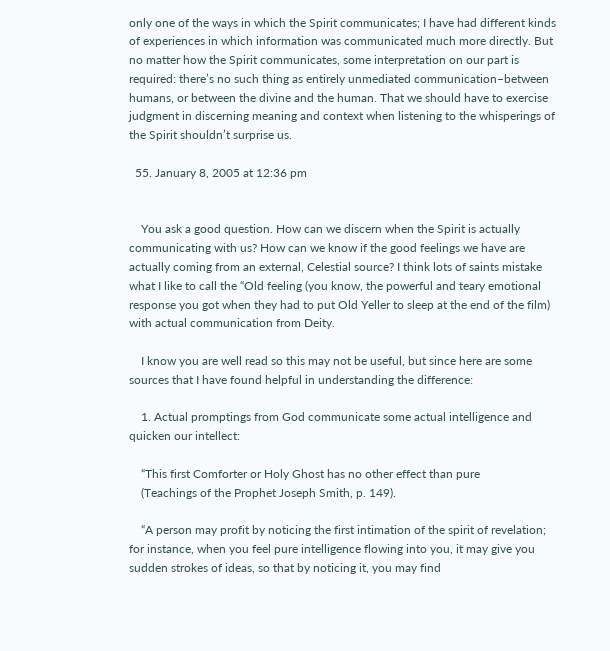only one of the ways in which the Spirit communicates; I have had different kinds of experiences in which information was communicated much more directly. But no matter how the Spirit communicates, some interpretation on our part is required: there’s no such thing as entirely unmediated communication–between humans, or between the divine and the human. That we should have to exercise judgment in discerning meaning and context when listening to the whisperings of the Spirit shouldn’t surprise us.

  55. January 8, 2005 at 12:36 pm


    You ask a good question. How can we discern when the Spirit is actually communicating with us? How can we know if the good feelings we have are actually coming from an external, Celestial source? I think lots of saints mistake what I like to call the “Old feeling (you know, the powerful and teary emotional response you got when they had to put Old Yeller to sleep at the end of the film) with actual communication from Deity.

    I know you are well read so this may not be useful, but since here are some sources that I have found helpful in understanding the difference:

    1. Actual promptings from God communicate some actual intelligence and quicken our intellect:

    “This first Comforter or Holy Ghost has no other effect than pure
    (Teachings of the Prophet Joseph Smith, p. 149).

    “A person may profit by noticing the first intimation of the spirit of revelation; for instance, when you feel pure intelligence flowing into you, it may give you sudden strokes of ideas, so that by noticing it, you may find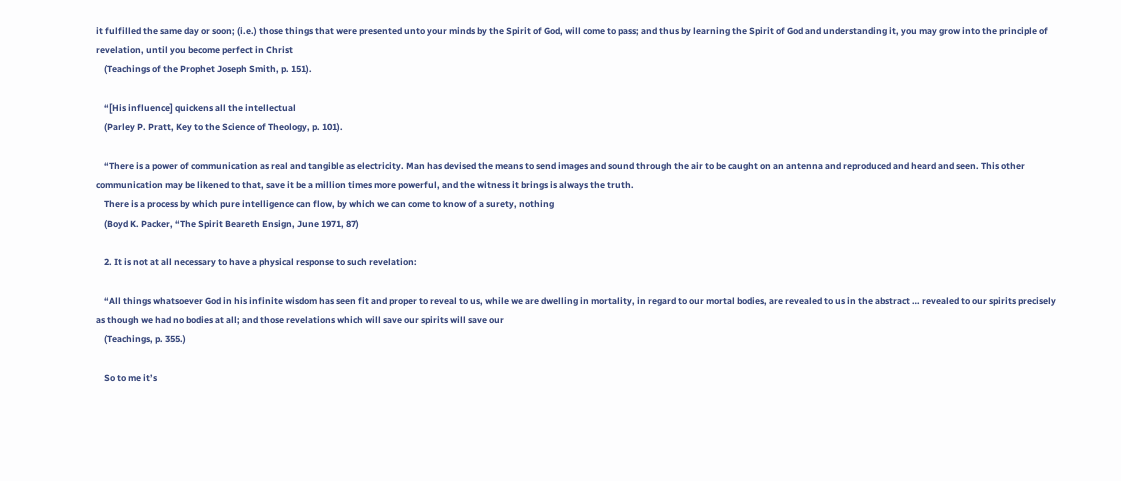it fulfilled the same day or soon; (i.e.) those things that were presented unto your minds by the Spirit of God, will come to pass; and thus by learning the Spirit of God and understanding it, you may grow into the principle of revelation, until you become perfect in Christ
    (Teachings of the Prophet Joseph Smith, p. 151).

    “[His influence] quickens all the intellectual
    (Parley P. Pratt, Key to the Science of Theology, p. 101).

    “There is a power of communication as real and tangible as electricity. Man has devised the means to send images and sound through the air to be caught on an antenna and reproduced and heard and seen. This other communication may be likened to that, save it be a million times more powerful, and the witness it brings is always the truth.
    There is a process by which pure intelligence can flow, by which we can come to know of a surety, nothing
    (Boyd K. Packer, “The Spirit Beareth Ensign, June 1971, 87)

    2. It is not at all necessary to have a physical response to such revelation:

    “All things whatsoever God in his infinite wisdom has seen fit and proper to reveal to us, while we are dwelling in mortality, in regard to our mortal bodies, are revealed to us in the abstract … revealed to our spirits precisely as though we had no bodies at all; and those revelations which will save our spirits will save our
    (Teachings, p. 355.)

    So to me it’s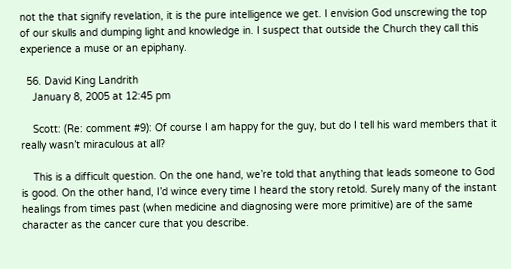not the that signify revelation, it is the pure intelligence we get. I envision God unscrewing the top of our skulls and dumping light and knowledge in. I suspect that outside the Church they call this experience a muse or an epiphany.

  56. David King Landrith
    January 8, 2005 at 12:45 pm

    Scott: (Re: comment #9): Of course I am happy for the guy, but do I tell his ward members that it really wasn’t miraculous at all?

    This is a difficult question. On the one hand, we’re told that anything that leads someone to God is good. On the other hand, I’d wince every time I heard the story retold. Surely many of the instant healings from times past (when medicine and diagnosing were more primitive) are of the same character as the cancer cure that you describe.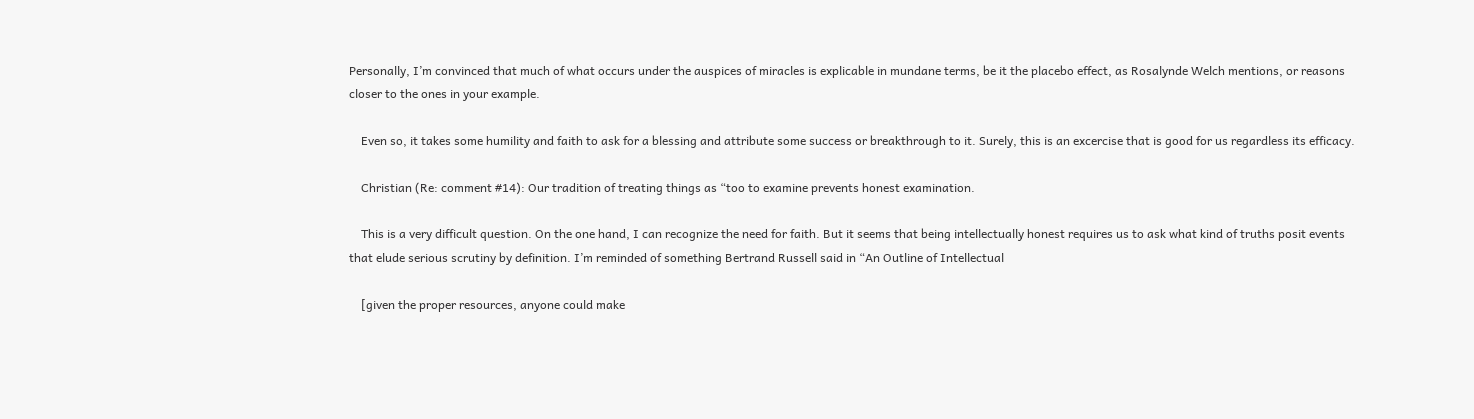Personally, I’m convinced that much of what occurs under the auspices of miracles is explicable in mundane terms, be it the placebo effect, as Rosalynde Welch mentions, or reasons closer to the ones in your example.

    Even so, it takes some humility and faith to ask for a blessing and attribute some success or breakthrough to it. Surely, this is an excercise that is good for us regardless its efficacy.

    Christian (Re: comment #14): Our tradition of treating things as “too to examine prevents honest examination.

    This is a very difficult question. On the one hand, I can recognize the need for faith. But it seems that being intellectually honest requires us to ask what kind of truths posit events that elude serious scrutiny by definition. I’m reminded of something Bertrand Russell said in “An Outline of Intellectual

    [given the proper resources, anyone could make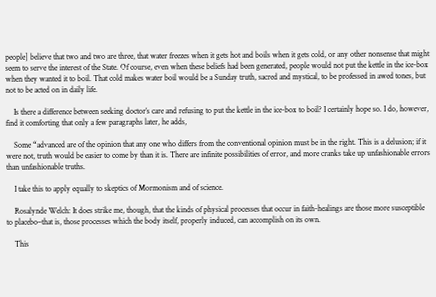people] believe that two and two are three, that water freezes when it gets hot and boils when it gets cold, or any other nonsense that might seem to serve the interest of the State. Of course, even when these beliefs had been generated, people would not put the kettle in the ice-box when they wanted it to boil. That cold makes water boil would be a Sunday truth, sacred and mystical, to be professed in awed tones, but not to be acted on in daily life.

    Is there a difference between seeking doctor’s care and refusing to put the kettle in the ice-box to boil? I certainly hope so. I do, however, find it comforting that only a few paragraphs later, he adds,

    Some “advanced are of the opinion that any one who differs from the conventional opinion must be in the right. This is a delusion; if it were not, truth would be easier to come by than it is. There are infinite possibilities of error, and more cranks take up unfashionable errors than unfashionable truths.

    I take this to apply equally to skeptics of Mormonism and of science.

    Rosalynde Welch: It does strike me, though, that the kinds of physical processes that occur in faith-healings are those more susceptible to placebo–that is, those processes which the body itself, properly induced, can accomplish on its own.

    This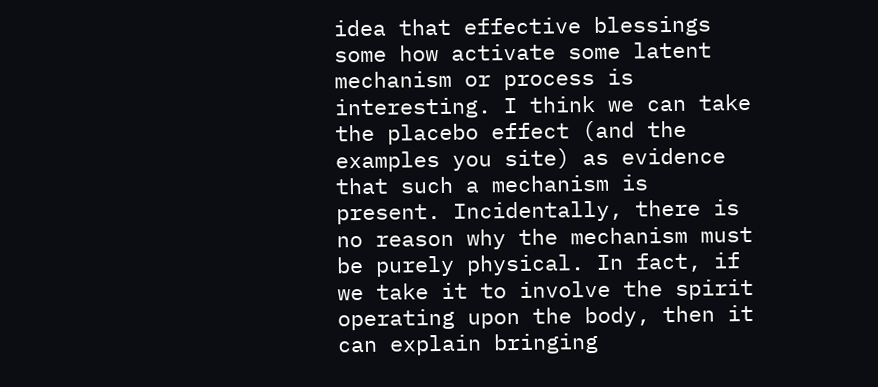idea that effective blessings some how activate some latent mechanism or process is interesting. I think we can take the placebo effect (and the examples you site) as evidence that such a mechanism is present. Incidentally, there is no reason why the mechanism must be purely physical. In fact, if we take it to involve the spirit operating upon the body, then it can explain bringing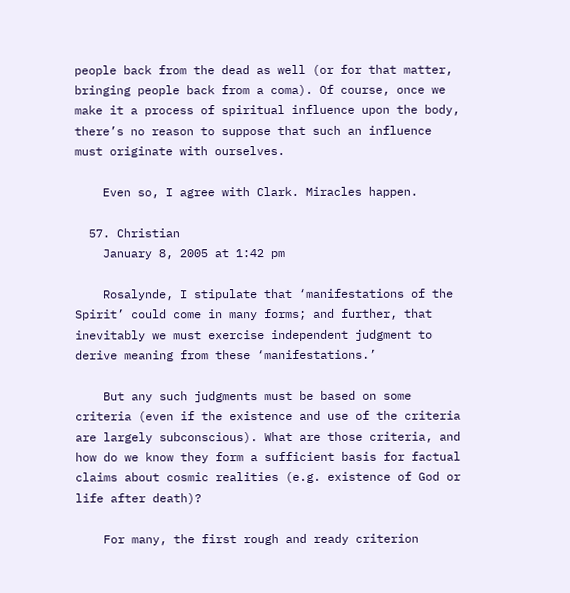people back from the dead as well (or for that matter, bringing people back from a coma). Of course, once we make it a process of spiritual influence upon the body, there’s no reason to suppose that such an influence must originate with ourselves.

    Even so, I agree with Clark. Miracles happen.

  57. Christian
    January 8, 2005 at 1:42 pm

    Rosalynde, I stipulate that ‘manifestations of the Spirit’ could come in many forms; and further, that inevitably we must exercise independent judgment to derive meaning from these ‘manifestations.’

    But any such judgments must be based on some criteria (even if the existence and use of the criteria are largely subconscious). What are those criteria, and how do we know they form a sufficient basis for factual claims about cosmic realities (e.g. existence of God or life after death)?

    For many, the first rough and ready criterion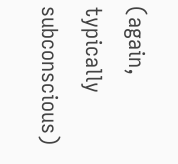(again, typically subconscious)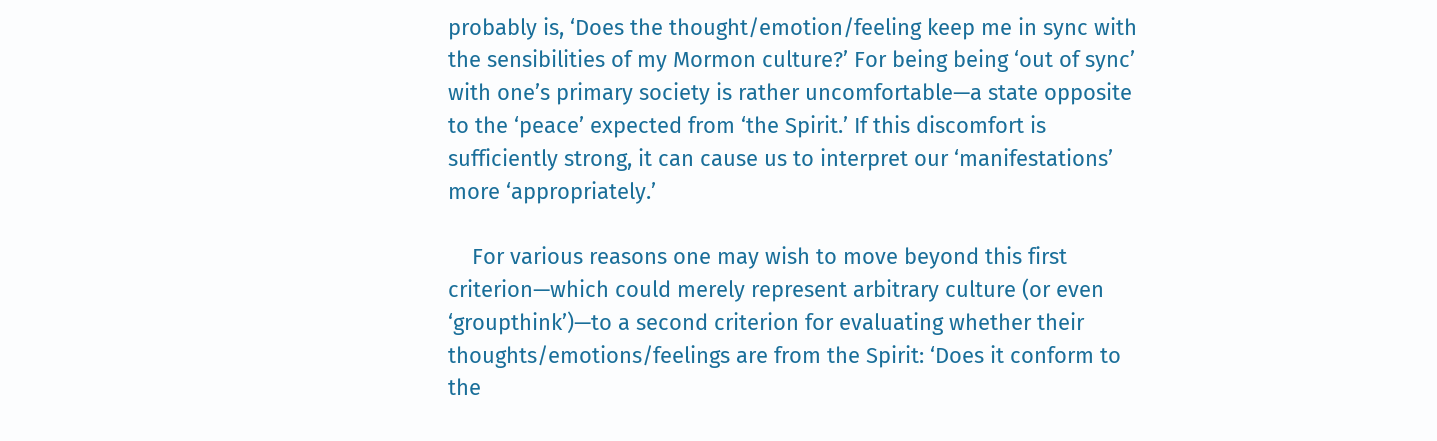probably is, ‘Does the thought/emotion/feeling keep me in sync with the sensibilities of my Mormon culture?’ For being being ‘out of sync’ with one’s primary society is rather uncomfortable—a state opposite to the ‘peace’ expected from ‘the Spirit.’ If this discomfort is sufficiently strong, it can cause us to interpret our ‘manifestations’ more ‘appropriately.’

    For various reasons one may wish to move beyond this first criterion—which could merely represent arbitrary culture (or even ‘groupthink’)—to a second criterion for evaluating whether their thoughts/emotions/feelings are from the Spirit: ‘Does it conform to the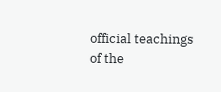official teachings of the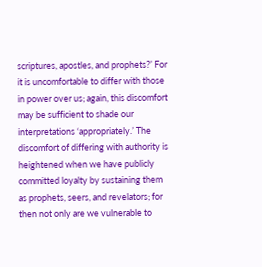scriptures, apostles, and prophets?’ For it is uncomfortable to differ with those in power over us; again, this discomfort may be sufficient to shade our interpretations ‘appropriately.’ The discomfort of differing with authority is heightened when we have publicly committed loyalty by sustaining them as prophets, seers, and revelators; for then not only are we vulnerable to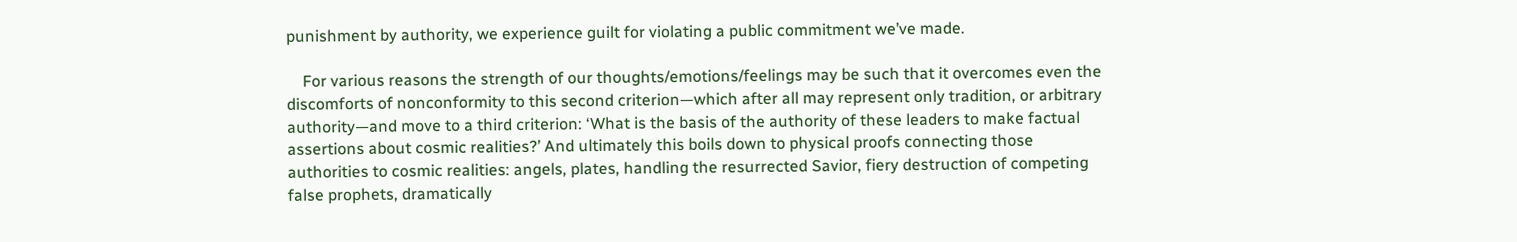punishment by authority, we experience guilt for violating a public commitment we’ve made.

    For various reasons the strength of our thoughts/emotions/feelings may be such that it overcomes even the discomforts of nonconformity to this second criterion—which after all may represent only tradition, or arbitrary authority—and move to a third criterion: ‘What is the basis of the authority of these leaders to make factual assertions about cosmic realities?’ And ultimately this boils down to physical proofs connecting those authorities to cosmic realities: angels, plates, handling the resurrected Savior, fiery destruction of competing false prophets, dramatically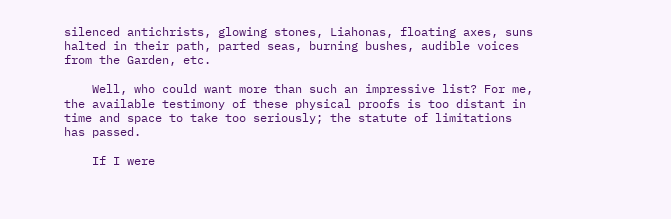silenced antichrists, glowing stones, Liahonas, floating axes, suns halted in their path, parted seas, burning bushes, audible voices from the Garden, etc.

    Well, who could want more than such an impressive list? For me, the available testimony of these physical proofs is too distant in time and space to take too seriously; the statute of limitations has passed.

    If I were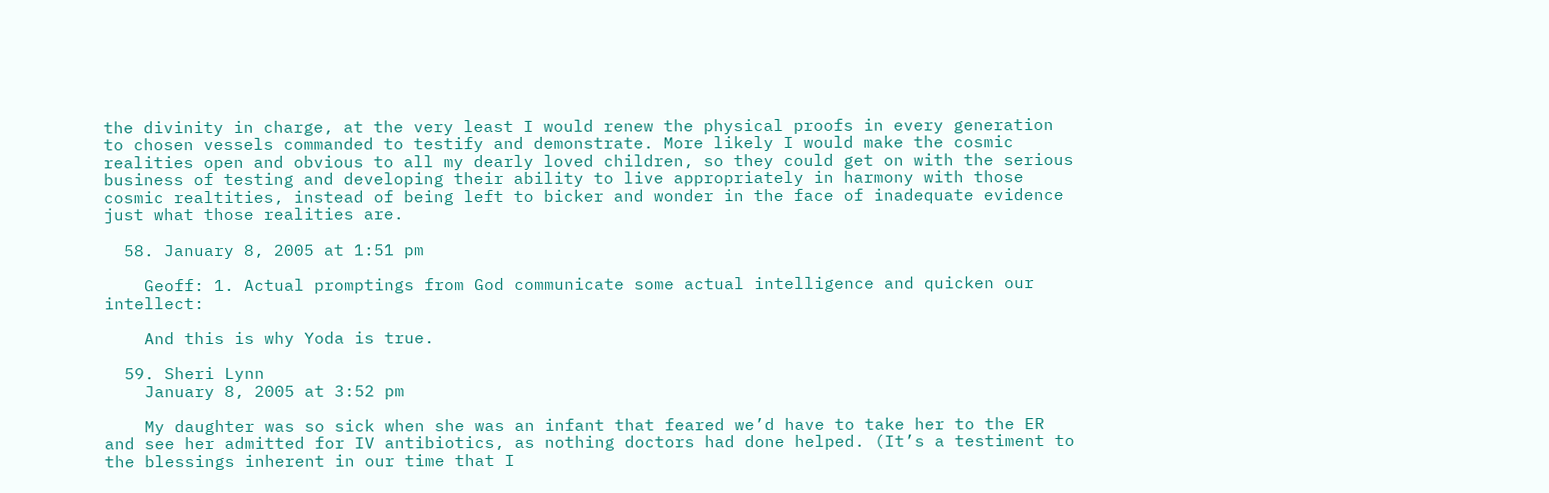the divinity in charge, at the very least I would renew the physical proofs in every generation to chosen vessels commanded to testify and demonstrate. More likely I would make the cosmic realities open and obvious to all my dearly loved children, so they could get on with the serious business of testing and developing their ability to live appropriately in harmony with those cosmic realtities, instead of being left to bicker and wonder in the face of inadequate evidence just what those realities are.

  58. January 8, 2005 at 1:51 pm

    Geoff: 1. Actual promptings from God communicate some actual intelligence and quicken our intellect:

    And this is why Yoda is true.

  59. Sheri Lynn
    January 8, 2005 at 3:52 pm

    My daughter was so sick when she was an infant that feared we’d have to take her to the ER and see her admitted for IV antibiotics, as nothing doctors had done helped. (It’s a testiment to the blessings inherent in our time that I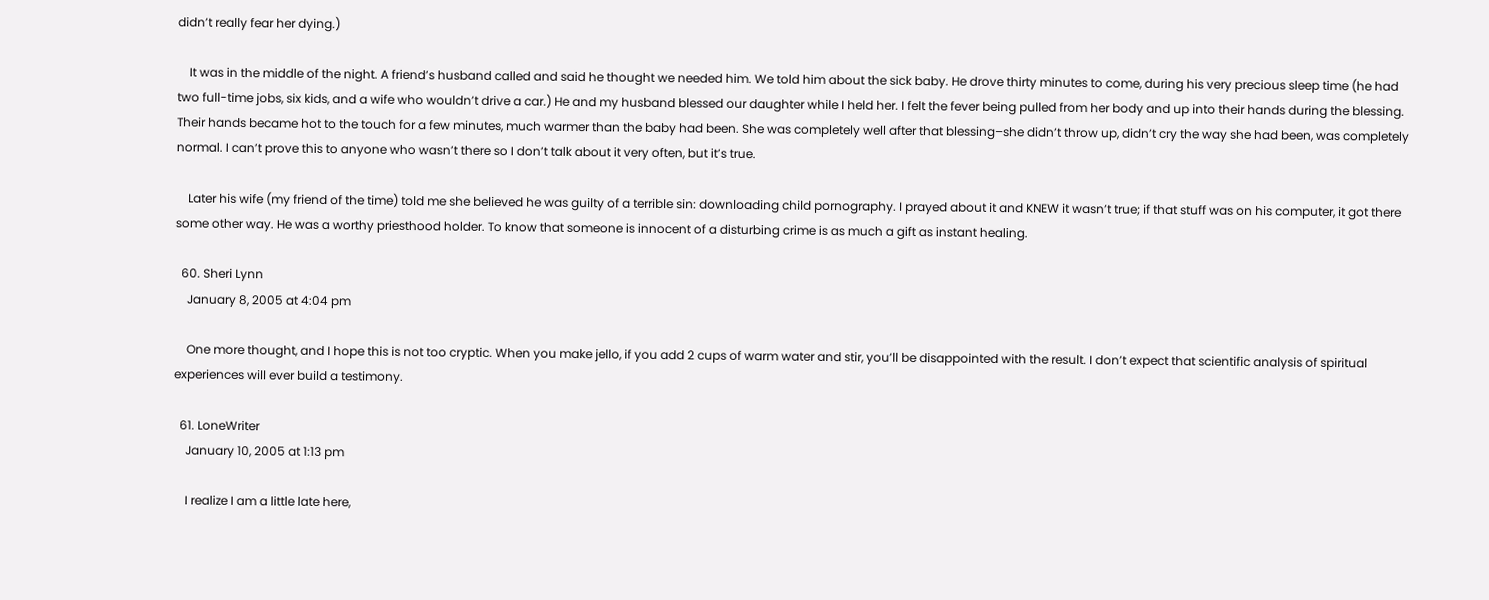didn’t really fear her dying.)

    It was in the middle of the night. A friend’s husband called and said he thought we needed him. We told him about the sick baby. He drove thirty minutes to come, during his very precious sleep time (he had two full-time jobs, six kids, and a wife who wouldn’t drive a car.) He and my husband blessed our daughter while I held her. I felt the fever being pulled from her body and up into their hands during the blessing. Their hands became hot to the touch for a few minutes, much warmer than the baby had been. She was completely well after that blessing–she didn’t throw up, didn’t cry the way she had been, was completely normal. I can’t prove this to anyone who wasn’t there so I don’t talk about it very often, but it’s true.

    Later his wife (my friend of the time) told me she believed he was guilty of a terrible sin: downloading child pornography. I prayed about it and KNEW it wasn’t true; if that stuff was on his computer, it got there some other way. He was a worthy priesthood holder. To know that someone is innocent of a disturbing crime is as much a gift as instant healing.

  60. Sheri Lynn
    January 8, 2005 at 4:04 pm

    One more thought, and I hope this is not too cryptic. When you make jello, if you add 2 cups of warm water and stir, you’ll be disappointed with the result. I don’t expect that scientific analysis of spiritual experiences will ever build a testimony.

  61. LoneWriter
    January 10, 2005 at 1:13 pm

    I realize I am a little late here,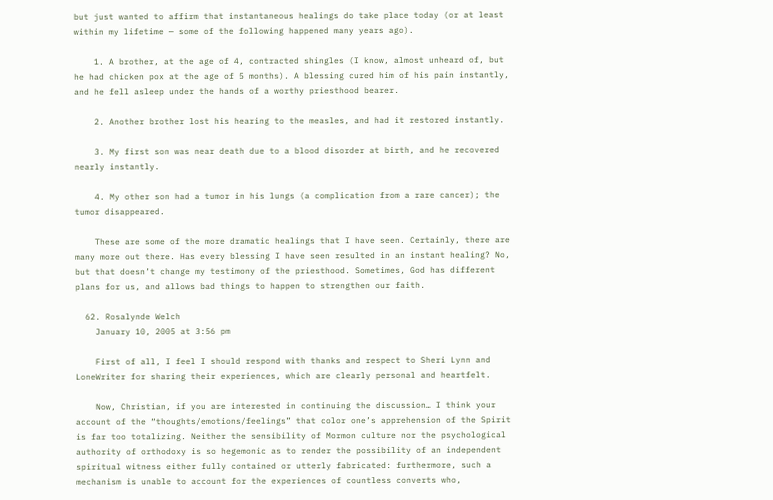but just wanted to affirm that instantaneous healings do take place today (or at least within my lifetime — some of the following happened many years ago).

    1. A brother, at the age of 4, contracted shingles (I know, almost unheard of, but he had chicken pox at the age of 5 months). A blessing cured him of his pain instantly, and he fell asleep under the hands of a worthy priesthood bearer.

    2. Another brother lost his hearing to the measles, and had it restored instantly.

    3. My first son was near death due to a blood disorder at birth, and he recovered nearly instantly.

    4. My other son had a tumor in his lungs (a complication from a rare cancer); the tumor disappeared.

    These are some of the more dramatic healings that I have seen. Certainly, there are many more out there. Has every blessing I have seen resulted in an instant healing? No, but that doesn’t change my testimony of the priesthood. Sometimes, God has different plans for us, and allows bad things to happen to strengthen our faith.

  62. Rosalynde Welch
    January 10, 2005 at 3:56 pm

    First of all, I feel I should respond with thanks and respect to Sheri Lynn and LoneWriter for sharing their experiences, which are clearly personal and heartfelt.

    Now, Christian, if you are interested in continuing the discussion… I think your account of the “thoughts/emotions/feelings” that color one’s apprehension of the Spirit is far too totalizing. Neither the sensibility of Mormon culture nor the psychological authority of orthodoxy is so hegemonic as to render the possibility of an independent spiritual witness either fully contained or utterly fabricated: furthermore, such a mechanism is unable to account for the experiences of countless converts who,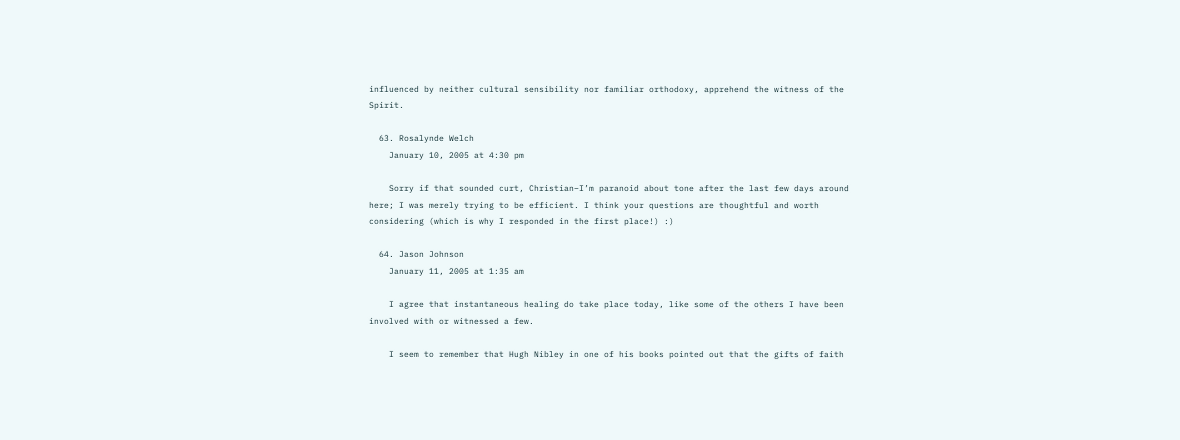influenced by neither cultural sensibility nor familiar orthodoxy, apprehend the witness of the Spirit.

  63. Rosalynde Welch
    January 10, 2005 at 4:30 pm

    Sorry if that sounded curt, Christian–I’m paranoid about tone after the last few days around here; I was merely trying to be efficient. I think your questions are thoughtful and worth considering (which is why I responded in the first place!) :)

  64. Jason Johnson
    January 11, 2005 at 1:35 am

    I agree that instantaneous healing do take place today, like some of the others I have been involved with or witnessed a few.

    I seem to remember that Hugh Nibley in one of his books pointed out that the gifts of faith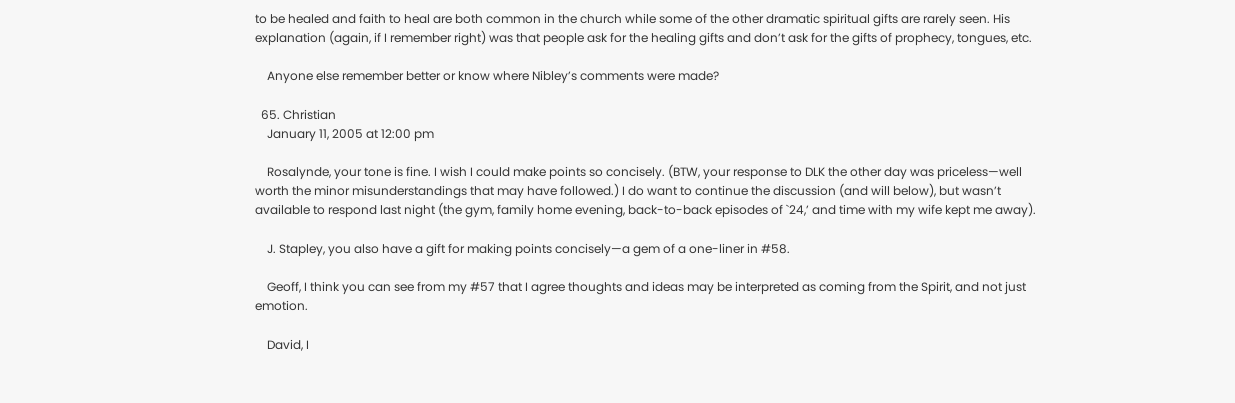to be healed and faith to heal are both common in the church while some of the other dramatic spiritual gifts are rarely seen. His explanation (again, if I remember right) was that people ask for the healing gifts and don’t ask for the gifts of prophecy, tongues, etc.

    Anyone else remember better or know where Nibley’s comments were made?

  65. Christian
    January 11, 2005 at 12:00 pm

    Rosalynde, your tone is fine. I wish I could make points so concisely. (BTW, your response to DLK the other day was priceless—well worth the minor misunderstandings that may have followed.) I do want to continue the discussion (and will below), but wasn’t available to respond last night (the gym, family home evening, back-to-back episodes of `24,’ and time with my wife kept me away).

    J. Stapley, you also have a gift for making points concisely—a gem of a one-liner in #58.

    Geoff, I think you can see from my #57 that I agree thoughts and ideas may be interpreted as coming from the Spirit, and not just emotion.

    David, I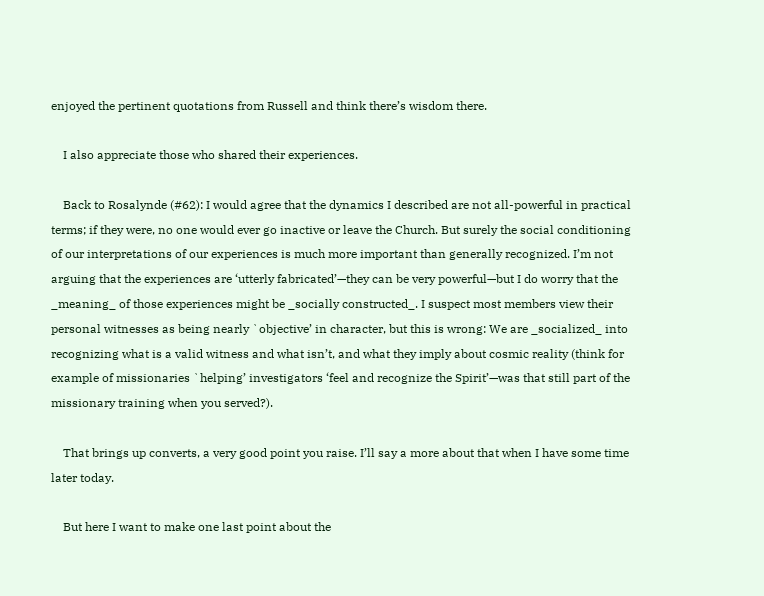enjoyed the pertinent quotations from Russell and think there’s wisdom there.

    I also appreciate those who shared their experiences.

    Back to Rosalynde (#62): I would agree that the dynamics I described are not all-powerful in practical terms; if they were, no one would ever go inactive or leave the Church. But surely the social conditioning of our interpretations of our experiences is much more important than generally recognized. I’m not arguing that the experiences are ‘utterly fabricated’—they can be very powerful—but I do worry that the _meaning_ of those experiences might be _socially constructed_. I suspect most members view their personal witnesses as being nearly `objective’ in character, but this is wrong: We are _socialized_ into recognizing what is a valid witness and what isn’t, and what they imply about cosmic reality (think for example of missionaries `helping’ investigators ‘feel and recognize the Spirit’—was that still part of the missionary training when you served?).

    That brings up converts, a very good point you raise. I’ll say a more about that when I have some time later today.

    But here I want to make one last point about the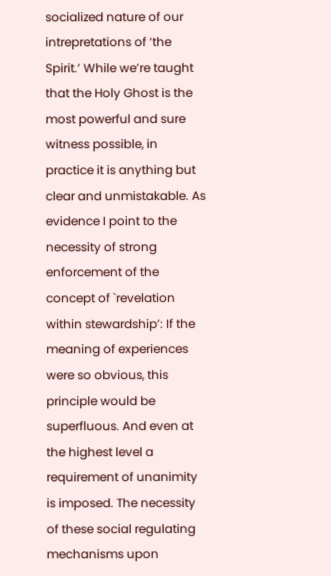socialized nature of our intrepretations of ‘the Spirit.’ While we’re taught that the Holy Ghost is the most powerful and sure witness possible, in practice it is anything but clear and unmistakable. As evidence I point to the necessity of strong enforcement of the concept of `revelation within stewardship’: If the meaning of experiences were so obvious, this principle would be superfluous. And even at the highest level a requirement of unanimity is imposed. The necessity of these social regulating mechanisms upon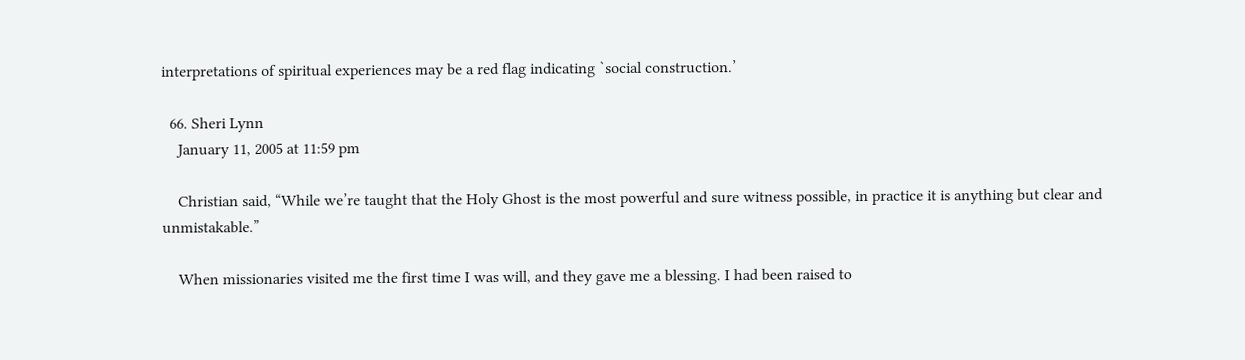interpretations of spiritual experiences may be a red flag indicating `social construction.’

  66. Sheri Lynn
    January 11, 2005 at 11:59 pm

    Christian said, “While we’re taught that the Holy Ghost is the most powerful and sure witness possible, in practice it is anything but clear and unmistakable.”

    When missionaries visited me the first time I was will, and they gave me a blessing. I had been raised to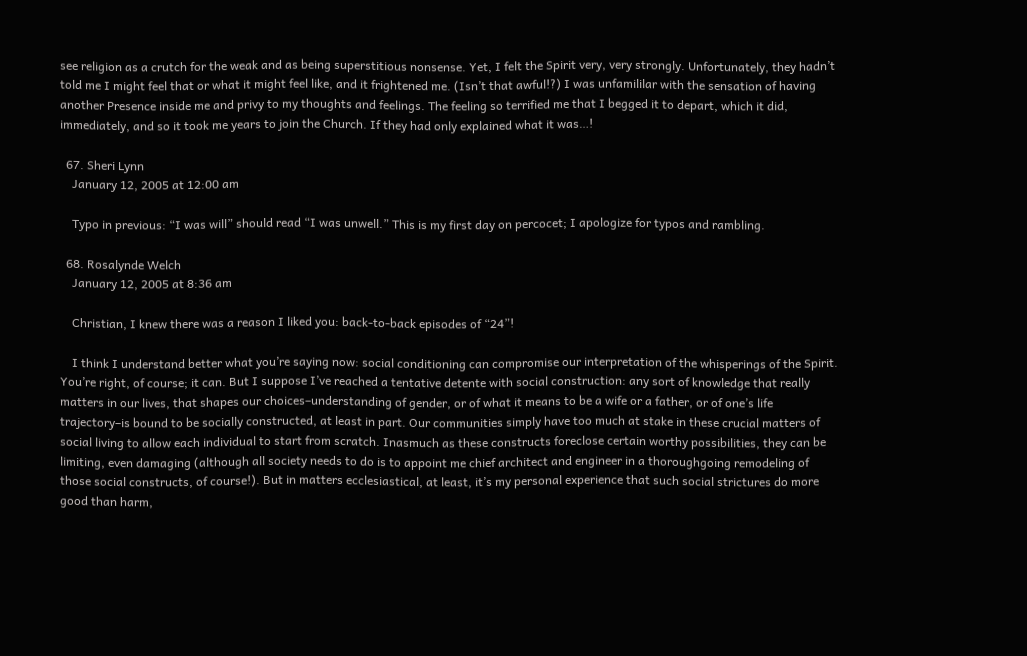see religion as a crutch for the weak and as being superstitious nonsense. Yet, I felt the Spirit very, very strongly. Unfortunately, they hadn’t told me I might feel that or what it might feel like, and it frightened me. (Isn’t that awful!?) I was unfamililar with the sensation of having another Presence inside me and privy to my thoughts and feelings. The feeling so terrified me that I begged it to depart, which it did, immediately, and so it took me years to join the Church. If they had only explained what it was…!

  67. Sheri Lynn
    January 12, 2005 at 12:00 am

    Typo in previous: “I was will” should read “I was unwell.” This is my first day on percocet; I apologize for typos and rambling.

  68. Rosalynde Welch
    January 12, 2005 at 8:36 am

    Christian, I knew there was a reason I liked you: back-to-back episodes of “24”!

    I think I understand better what you’re saying now: social conditioning can compromise our interpretation of the whisperings of the Spirit. You’re right, of course; it can. But I suppose I’ve reached a tentative detente with social construction: any sort of knowledge that really matters in our lives, that shapes our choices–understanding of gender, or of what it means to be a wife or a father, or of one’s life trajectory–is bound to be socially constructed, at least in part. Our communities simply have too much at stake in these crucial matters of social living to allow each individual to start from scratch. Inasmuch as these constructs foreclose certain worthy possibilities, they can be limiting, even damaging (although all society needs to do is to appoint me chief architect and engineer in a thoroughgoing remodeling of those social constructs, of course!). But in matters ecclesiastical, at least, it’s my personal experience that such social strictures do more good than harm,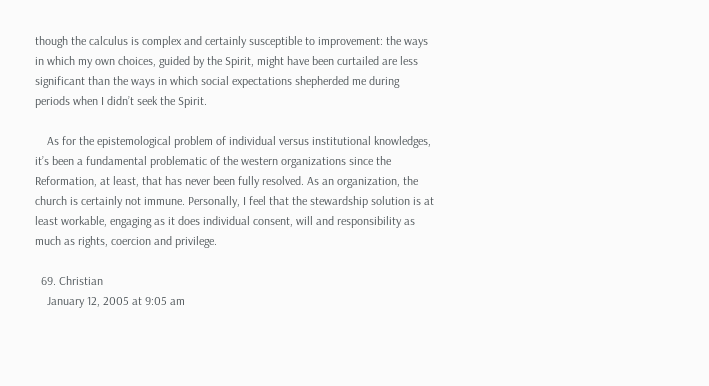though the calculus is complex and certainly susceptible to improvement: the ways in which my own choices, guided by the Spirit, might have been curtailed are less significant than the ways in which social expectations shepherded me during periods when I didn’t seek the Spirit.

    As for the epistemological problem of individual versus institutional knowledges, it’s been a fundamental problematic of the western organizations since the Reformation, at least, that has never been fully resolved. As an organization, the church is certainly not immune. Personally, I feel that the stewardship solution is at least workable, engaging as it does individual consent, will and responsibility as much as rights, coercion and privilege.

  69. Christian
    January 12, 2005 at 9:05 am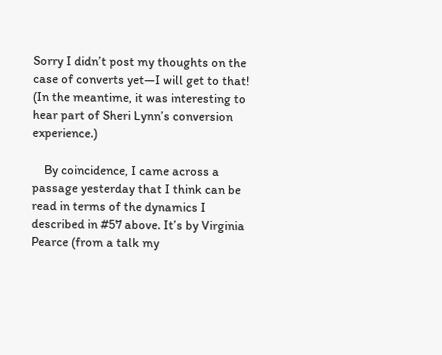Sorry I didn’t post my thoughts on the case of converts yet—I will get to that! (In the meantime, it was interesting to hear part of Sheri Lynn’s conversion experience.)

    By coincidence, I came across a passage yesterday that I think can be read in terms of the dynamics I described in #57 above. It’s by Virginia Pearce (from a talk my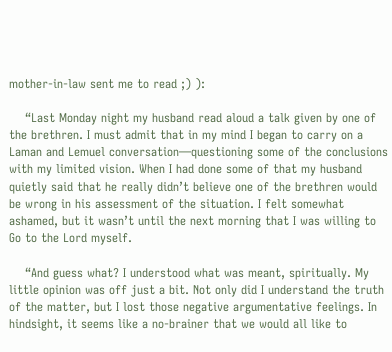mother-in-law sent me to read ;) ):

    “Last Monday night my husband read aloud a talk given by one of the brethren. I must admit that in my mind I began to carry on a Laman and Lemuel conversation—questioning some of the conclusions with my limited vision. When I had done some of that my husband quietly said that he really didn’t believe one of the brethren would be wrong in his assessment of the situation. I felt somewhat ashamed, but it wasn’t until the next morning that I was willing to Go to the Lord myself.

    “And guess what? I understood what was meant, spiritually. My little opinion was off just a bit. Not only did I understand the truth of the matter, but I lost those negative argumentative feelings. In hindsight, it seems like a no-brainer that we would all like to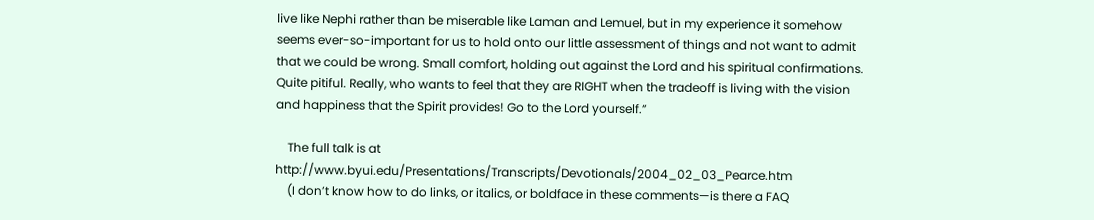live like Nephi rather than be miserable like Laman and Lemuel, but in my experience it somehow seems ever-so-important for us to hold onto our little assessment of things and not want to admit that we could be wrong. Small comfort, holding out against the Lord and his spiritual confirmations. Quite pitiful. Really, who wants to feel that they are RIGHT when the tradeoff is living with the vision and happiness that the Spirit provides! Go to the Lord yourself.”

    The full talk is at http://www.byui.edu/Presentations/Transcripts/Devotionals/2004_02_03_Pearce.htm
    (I don’t know how to do links, or italics, or boldface in these comments—is there a FAQ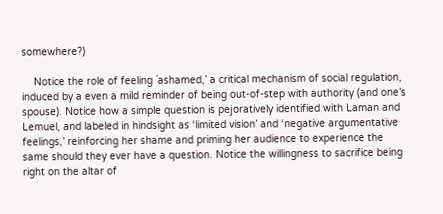somewhere?)

    Notice the role of feeling `ashamed,’ a critical mechanism of social regulation, induced by a even a mild reminder of being out-of-step with authority (and one’s spouse). Notice how a simple question is pejoratively identified with Laman and Lemuel, and labeled in hindsight as ‘limited vision’ and ‘negative argumentative feelings,’ reinforcing her shame and priming her audience to experience the same should they ever have a question. Notice the willingness to sacrifice being right on the altar of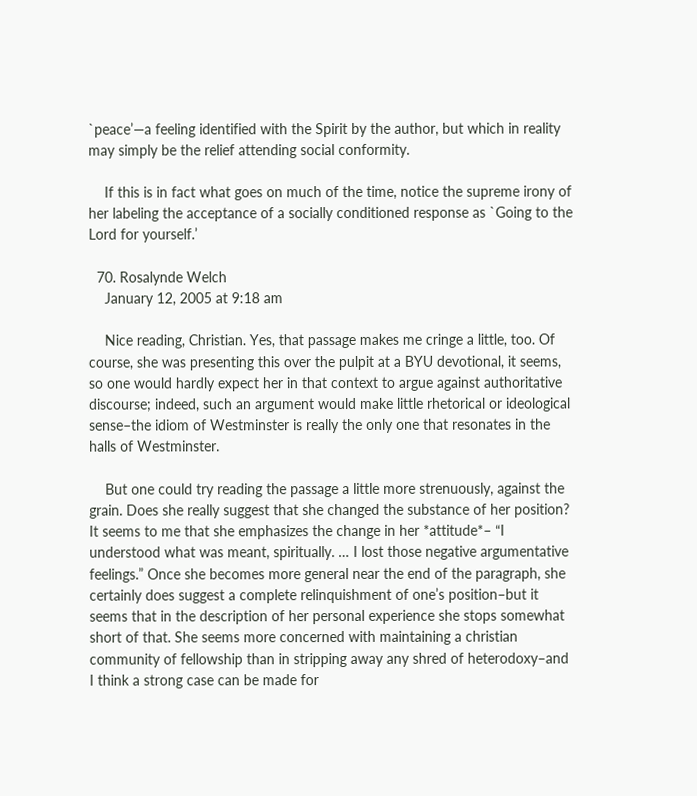`peace’—a feeling identified with the Spirit by the author, but which in reality may simply be the relief attending social conformity.

    If this is in fact what goes on much of the time, notice the supreme irony of her labeling the acceptance of a socially conditioned response as `Going to the Lord for yourself.’

  70. Rosalynde Welch
    January 12, 2005 at 9:18 am

    Nice reading, Christian. Yes, that passage makes me cringe a little, too. Of course, she was presenting this over the pulpit at a BYU devotional, it seems, so one would hardly expect her in that context to argue against authoritative discourse; indeed, such an argument would make little rhetorical or ideological sense–the idiom of Westminster is really the only one that resonates in the halls of Westminster.

    But one could try reading the passage a little more strenuously, against the grain. Does she really suggest that she changed the substance of her position? It seems to me that she emphasizes the change in her *attitude*– “I understood what was meant, spiritually. … I lost those negative argumentative feelings.” Once she becomes more general near the end of the paragraph, she certainly does suggest a complete relinquishment of one’s position–but it seems that in the description of her personal experience she stops somewhat short of that. She seems more concerned with maintaining a christian community of fellowship than in stripping away any shred of heterodoxy–and I think a strong case can be made for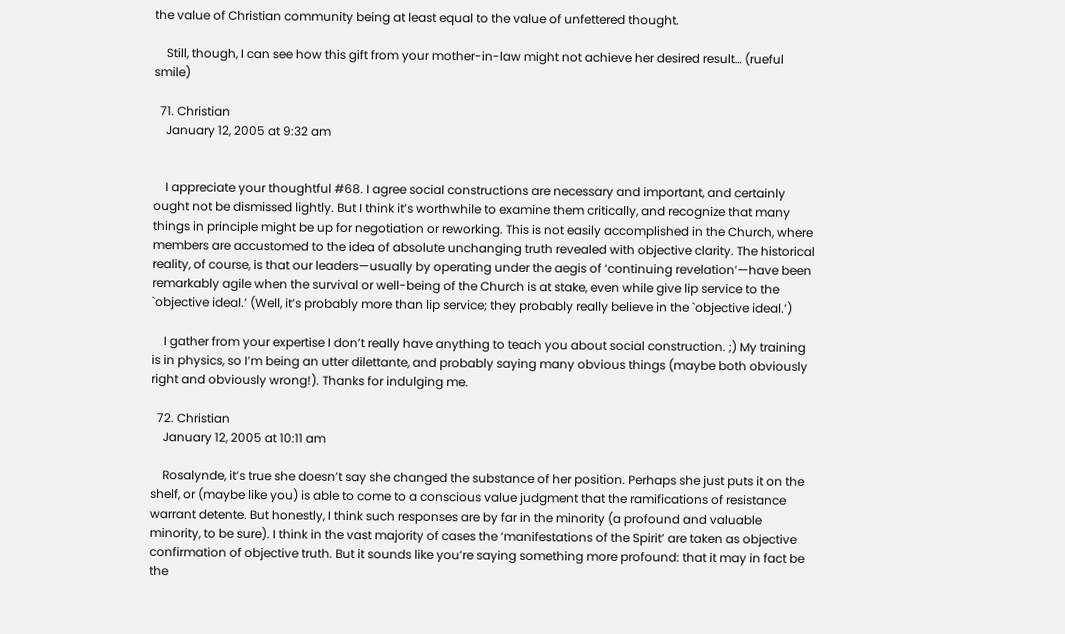the value of Christian community being at least equal to the value of unfettered thought.

    Still, though, I can see how this gift from your mother-in-law might not achieve her desired result… (rueful smile)

  71. Christian
    January 12, 2005 at 9:32 am


    I appreciate your thoughtful #68. I agree social constructions are necessary and important, and certainly ought not be dismissed lightly. But I think it’s worthwhile to examine them critically, and recognize that many things in principle might be up for negotiation or reworking. This is not easily accomplished in the Church, where members are accustomed to the idea of absolute unchanging truth revealed with objective clarity. The historical reality, of course, is that our leaders—usually by operating under the aegis of ‘continuing revelation’—have been remarkably agile when the survival or well-being of the Church is at stake, even while give lip service to the `objective ideal.’ (Well, it’s probably more than lip service; they probably really believe in the `objective ideal.’)

    I gather from your expertise I don’t really have anything to teach you about social construction. ;) My training is in physics, so I’m being an utter dilettante, and probably saying many obvious things (maybe both obviously right and obviously wrong!). Thanks for indulging me.

  72. Christian
    January 12, 2005 at 10:11 am

    Rosalynde, it’s true she doesn’t say she changed the substance of her position. Perhaps she just puts it on the shelf, or (maybe like you) is able to come to a conscious value judgment that the ramifications of resistance warrant detente. But honestly, I think such responses are by far in the minority (a profound and valuable minority, to be sure). I think in the vast majority of cases the ‘manifestations of the Spirit’ are taken as objective confirmation of objective truth. But it sounds like you’re saying something more profound: that it may in fact be the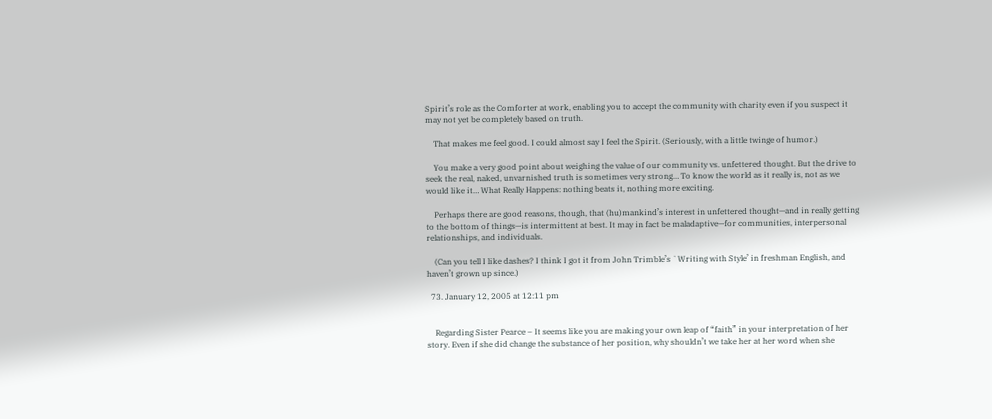Spirit’s role as the Comforter at work, enabling you to accept the community with charity even if you suspect it may not yet be completely based on truth.

    That makes me feel good. I could almost say I feel the Spirit. (Seriously, with a little twinge of humor.)

    You make a very good point about weighing the value of our community vs. unfettered thought. But the drive to seek the real, naked, unvarnished truth is sometimes very strong… To know the world as it really is, not as we would like it… What Really Happens: nothing beats it, nothing more exciting.

    Perhaps there are good reasons, though, that (hu)mankind’s interest in unfettered thought—and in really getting to the bottom of things—is intermittent at best. It may in fact be maladaptive—for communities, interpersonal relationships, and individuals.

    (Can you tell I like dashes? I think I got it from John Trimble’s `Writing with Style’ in freshman English, and haven’t grown up since.)

  73. January 12, 2005 at 12:11 pm


    Regarding Sister Pearce – It seems like you are making your own leap of “faith” in your interpretation of her story. Even if she did change the substance of her position, why shouldn’t we take her at her word when she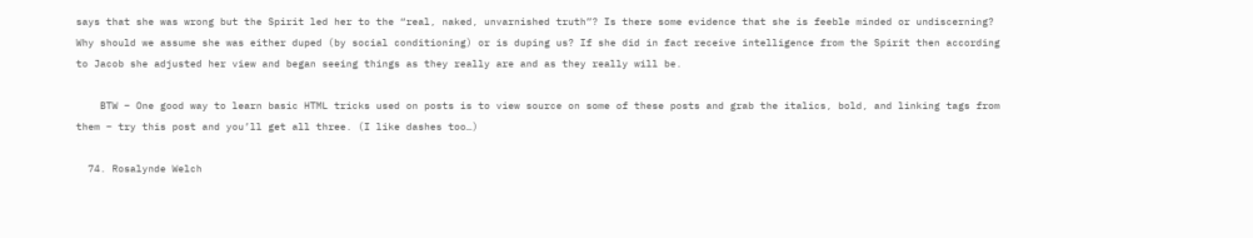says that she was wrong but the Spirit led her to the “real, naked, unvarnished truth”? Is there some evidence that she is feeble minded or undiscerning? Why should we assume she was either duped (by social conditioning) or is duping us? If she did in fact receive intelligence from the Spirit then according to Jacob she adjusted her view and began seeing things as they really are and as they really will be.

    BTW – One good way to learn basic HTML tricks used on posts is to view source on some of these posts and grab the italics, bold, and linking tags from them – try this post and you’ll get all three. (I like dashes too…)

  74. Rosalynde Welch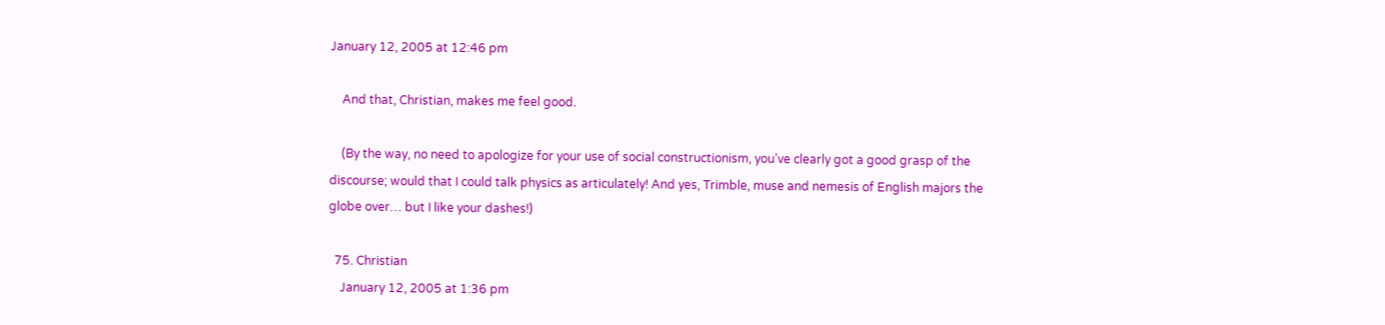January 12, 2005 at 12:46 pm

    And that, Christian, makes me feel good.

    (By the way, no need to apologize for your use of social constructionism, you’ve clearly got a good grasp of the discourse; would that I could talk physics as articulately! And yes, Trimble, muse and nemesis of English majors the globe over… but I like your dashes!)

  75. Christian
    January 12, 2005 at 1:36 pm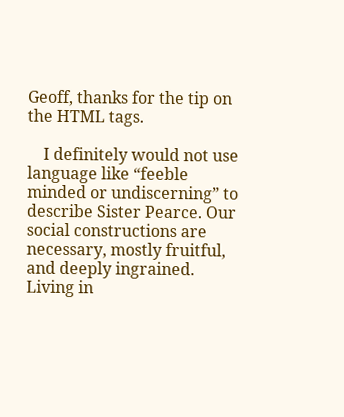Geoff, thanks for the tip on the HTML tags.

    I definitely would not use language like “feeble minded or undiscerning” to describe Sister Pearce. Our social constructions are necessary, mostly fruitful, and deeply ingrained. Living in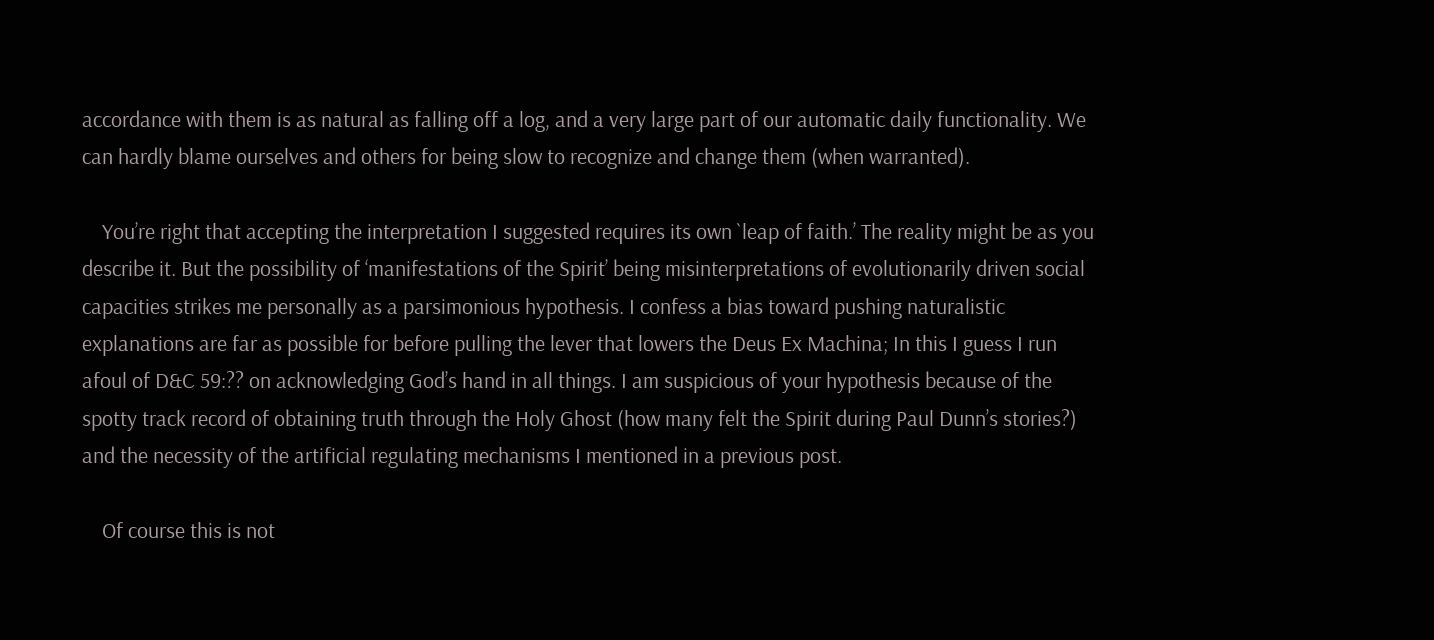accordance with them is as natural as falling off a log, and a very large part of our automatic daily functionality. We can hardly blame ourselves and others for being slow to recognize and change them (when warranted).

    You’re right that accepting the interpretation I suggested requires its own `leap of faith.’ The reality might be as you describe it. But the possibility of ‘manifestations of the Spirit’ being misinterpretations of evolutionarily driven social capacities strikes me personally as a parsimonious hypothesis. I confess a bias toward pushing naturalistic explanations are far as possible for before pulling the lever that lowers the Deus Ex Machina; In this I guess I run afoul of D&C 59:?? on acknowledging God’s hand in all things. I am suspicious of your hypothesis because of the spotty track record of obtaining truth through the Holy Ghost (how many felt the Spirit during Paul Dunn’s stories?) and the necessity of the artificial regulating mechanisms I mentioned in a previous post.

    Of course this is not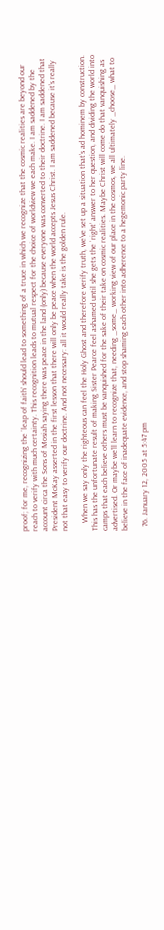proof; for me, recognizing the `leap of faith’ should lead to something of a truce in which we recognize that the cosmic realities are beyond our reach to verify with much certainty. This recognition leads to mutual respect for the choice of worldview we each make. I am saddened by the account circa the Sons of Mosiah saying there was peace in the land (only) because everyone was converted to their doctrine. I am saddened that President McKay asserted in the first lesson that there will only be peace when the world accepts Jesus Christ. I am saddened because it’s really not that easy to verify our doctrine. And not necessary: all it would really take is the golden rule.

    When we say only the righteous can feel the Holy Ghost and therefore verify truth, we’ve set up a situation that’s ad hominem by construction. This has the unfortunate result of making Sister Pearce feel ashamed until she gets the `right’ answer to her question, and dividing the world into camps that each believe others must be vanquished for the sake of their take on cosmic realities. Maybe Christ will come do that vanquishing as advertised. Or maybe we’ll learn to recognize that, needing _some_ working view of our place in the cosmos, we all ultimately _choose_ what to believe in the face of inadequate evidence, and stop shaming each other into adherence to a hegemonic party line.

  76. January 12, 2005 at 5:47 pm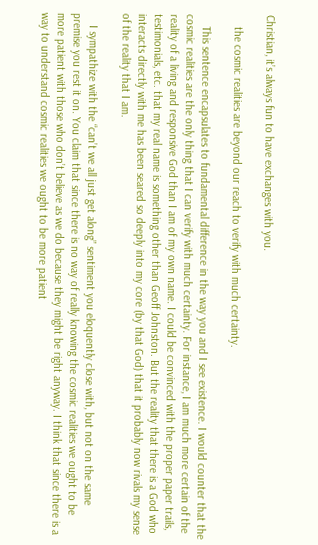Christian, it’s always fun to have exchanges with you.

    the cosmic realities are beyond our reach to verify with much certainty.

    This sentence encapsulates to fundamental difference in the way you and I see existence. I would counter that the cosmic realities are the only thing that I can verify with much certainty. For instance, I am much more certain of the reality of a living and responsive God than I am of my own name. I could be convinced with the proper paper trails, testimonials, etc. that my real name is something other than Geoff Johnston. But the reality that there is a God who interacts directly with me has been seared so deeply into my core (by that God) that it probably now rivals my sense of the reality that I am.

    I sympathize with the “can’t we all just get along” sentiment you eloquently close with, but not on the same premise you rest it on. You claim that since there is no way of really knowing the cosmic realities we ought to be more patient with those who don’t believe as we do because they might be right anyway. I think that since there is a way to understand cosmic realities we ought to be more patient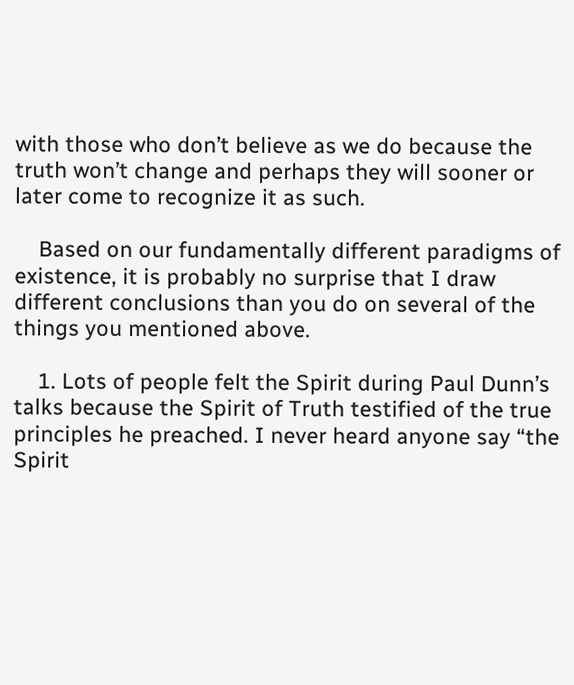with those who don’t believe as we do because the truth won’t change and perhaps they will sooner or later come to recognize it as such.

    Based on our fundamentally different paradigms of existence, it is probably no surprise that I draw different conclusions than you do on several of the things you mentioned above.

    1. Lots of people felt the Spirit during Paul Dunn’s talks because the Spirit of Truth testified of the true principles he preached. I never heard anyone say “the Spirit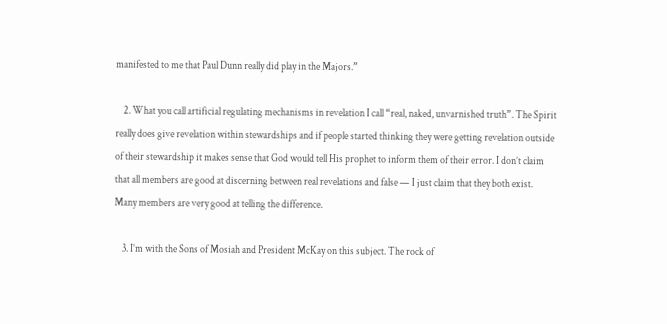manifested to me that Paul Dunn really did play in the Majors.”

    2. What you call artificial regulating mechanisms in revelation I call “real, naked, unvarnished truth”. The Spirit really does give revelation within stewardships and if people started thinking they were getting revelation outside of their stewardship it makes sense that God would tell His prophet to inform them of their error. I don’t claim that all members are good at discerning between real revelations and false — I just claim that they both exist. Many members are very good at telling the difference.

    3. I’m with the Sons of Mosiah and President McKay on this subject. The rock of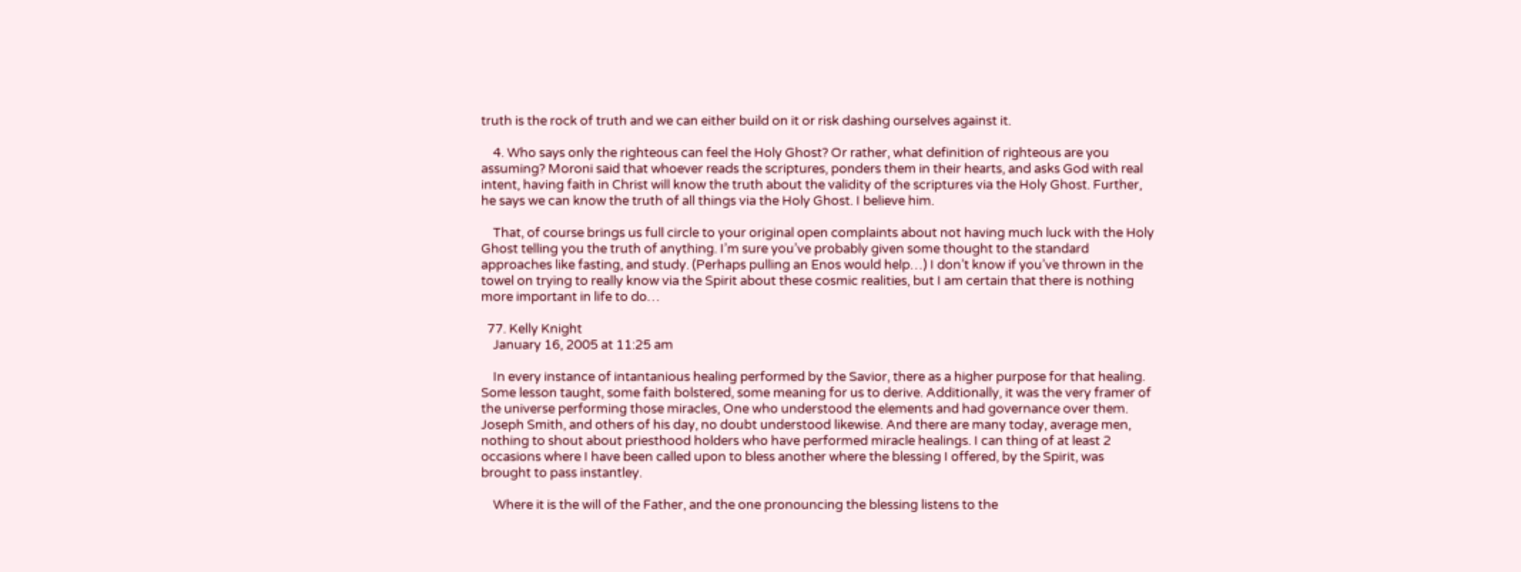truth is the rock of truth and we can either build on it or risk dashing ourselves against it.

    4. Who says only the righteous can feel the Holy Ghost? Or rather, what definition of righteous are you assuming? Moroni said that whoever reads the scriptures, ponders them in their hearts, and asks God with real intent, having faith in Christ will know the truth about the validity of the scriptures via the Holy Ghost. Further, he says we can know the truth of all things via the Holy Ghost. I believe him.

    That, of course brings us full circle to your original open complaints about not having much luck with the Holy Ghost telling you the truth of anything. I’m sure you’ve probably given some thought to the standard approaches like fasting, and study. (Perhaps pulling an Enos would help…) I don’t know if you’ve thrown in the towel on trying to really know via the Spirit about these cosmic realities, but I am certain that there is nothing more important in life to do…

  77. Kelly Knight
    January 16, 2005 at 11:25 am

    In every instance of intantanious healing performed by the Savior, there as a higher purpose for that healing. Some lesson taught, some faith bolstered, some meaning for us to derive. Additionally, it was the very framer of the universe performing those miracles, One who understood the elements and had governance over them. Joseph Smith, and others of his day, no doubt understood likewise. And there are many today, average men, nothing to shout about priesthood holders who have performed miracle healings. I can thing of at least 2 occasions where I have been called upon to bless another where the blessing I offered, by the Spirit, was brought to pass instantley.

    Where it is the will of the Father, and the one pronouncing the blessing listens to the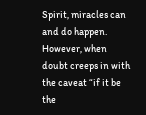Spirit, miracles can and do happen. However, when doubt creeps in with the caveat “if it be the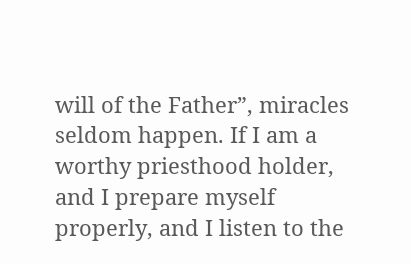will of the Father”, miracles seldom happen. If I am a worthy priesthood holder, and I prepare myself properly, and I listen to the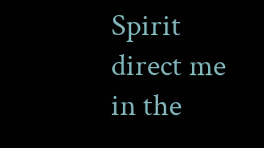Spirit direct me in the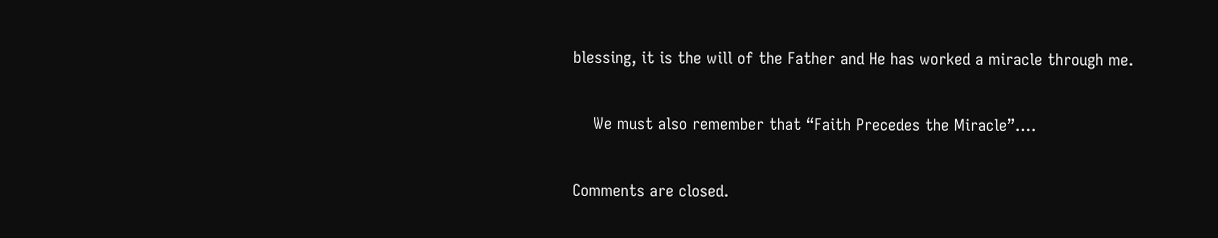blessing, it is the will of the Father and He has worked a miracle through me.

    We must also remember that “Faith Precedes the Miracle”….

Comments are closed.